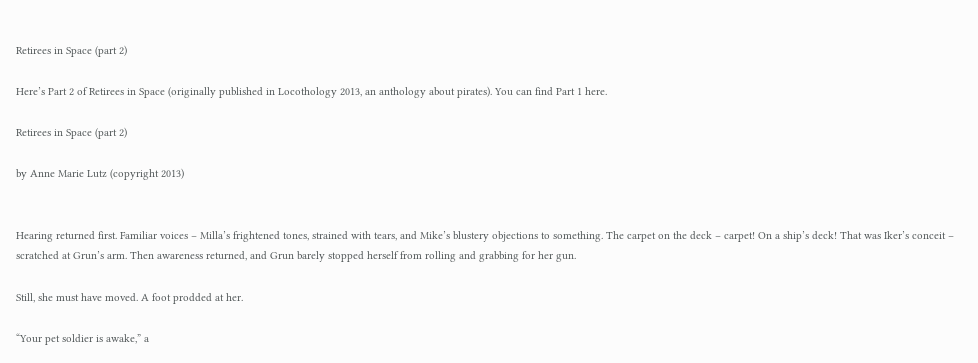Retirees in Space (part 2)

Here’s Part 2 of Retirees in Space (originally published in Locothology 2013, an anthology about pirates). You can find Part 1 here.

Retirees in Space (part 2)

by Anne Marie Lutz (copyright 2013)


Hearing returned first. Familiar voices – Milla’s frightened tones, strained with tears, and Mike’s blustery objections to something. The carpet on the deck – carpet! On a ship’s deck! That was Iker’s conceit – scratched at Grun’s arm. Then awareness returned, and Grun barely stopped herself from rolling and grabbing for her gun.

Still, she must have moved. A foot prodded at her.

“Your pet soldier is awake,” a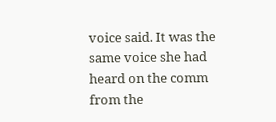voice said. It was the same voice she had heard on the comm from the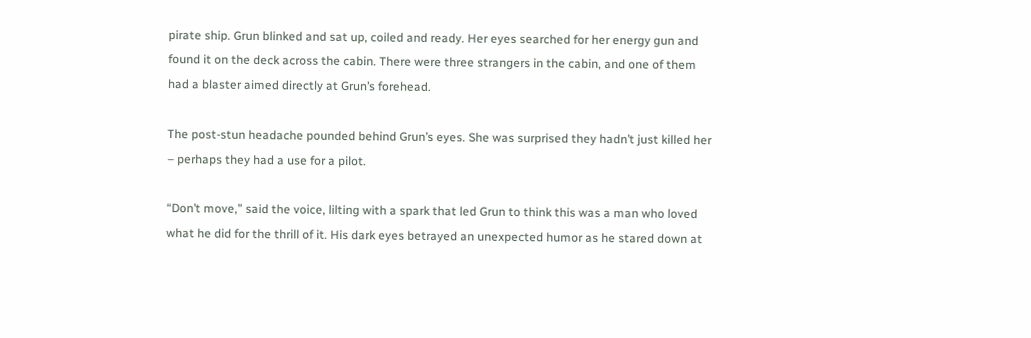pirate ship. Grun blinked and sat up, coiled and ready. Her eyes searched for her energy gun and found it on the deck across the cabin. There were three strangers in the cabin, and one of them had a blaster aimed directly at Grun’s forehead.

The post-stun headache pounded behind Grun’s eyes. She was surprised they hadn’t just killed her – perhaps they had a use for a pilot.

“Don’t move,” said the voice, lilting with a spark that led Grun to think this was a man who loved what he did for the thrill of it. His dark eyes betrayed an unexpected humor as he stared down at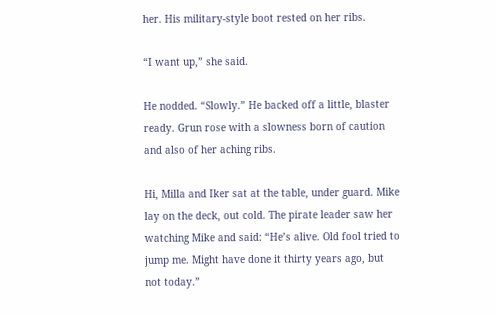her. His military-style boot rested on her ribs.

“I want up,” she said.

He nodded. “Slowly.” He backed off a little, blaster ready. Grun rose with a slowness born of caution and also of her aching ribs.

Hi, Milla and Iker sat at the table, under guard. Mike lay on the deck, out cold. The pirate leader saw her watching Mike and said: “He’s alive. Old fool tried to jump me. Might have done it thirty years ago, but not today.”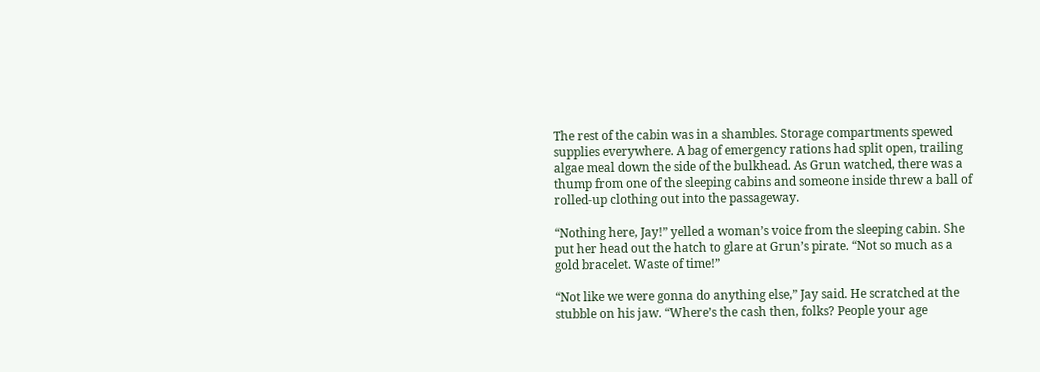The rest of the cabin was in a shambles. Storage compartments spewed supplies everywhere. A bag of emergency rations had split open, trailing algae meal down the side of the bulkhead. As Grun watched, there was a thump from one of the sleeping cabins and someone inside threw a ball of rolled-up clothing out into the passageway.

“Nothing here, Jay!” yelled a woman’s voice from the sleeping cabin. She put her head out the hatch to glare at Grun’s pirate. “Not so much as a gold bracelet. Waste of time!”

“Not like we were gonna do anything else,” Jay said. He scratched at the stubble on his jaw. “Where’s the cash then, folks? People your age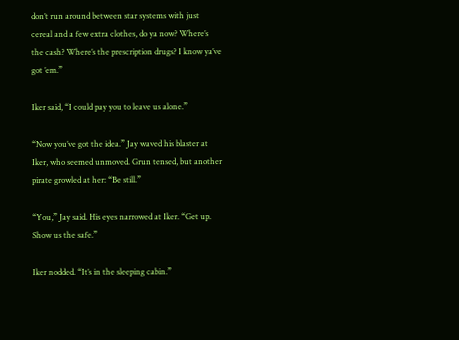don’t run around between star systems with just cereal and a few extra clothes, do ya now? Where’s the cash? Where’s the prescription drugs? I know ya’ve got ’em.”

Iker said, “I could pay you to leave us alone.”

“Now you’ve got the idea.” Jay waved his blaster at Iker, who seemed unmoved. Grun tensed, but another pirate growled at her: “Be still.”

“You,” Jay said. His eyes narrowed at Iker. “Get up. Show us the safe.”

Iker nodded. “It’s in the sleeping cabin.”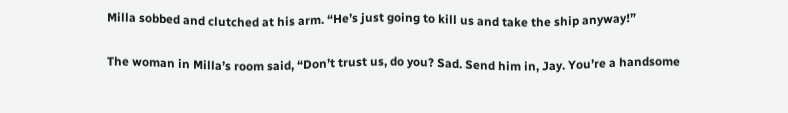Milla sobbed and clutched at his arm. “He’s just going to kill us and take the ship anyway!”

The woman in Milla’s room said, “Don’t trust us, do you? Sad. Send him in, Jay. You’re a handsome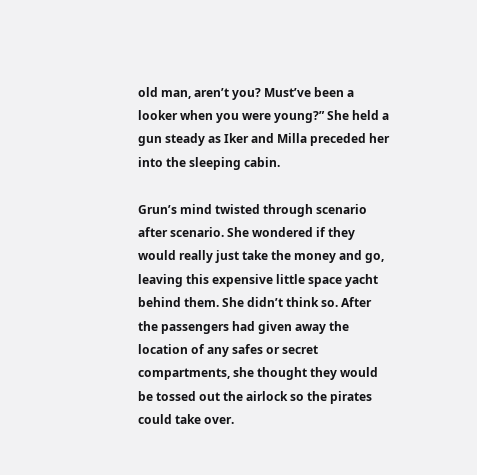old man, aren’t you? Must’ve been a looker when you were young?” She held a gun steady as Iker and Milla preceded her into the sleeping cabin.

Grun’s mind twisted through scenario after scenario. She wondered if they would really just take the money and go, leaving this expensive little space yacht behind them. She didn’t think so. After the passengers had given away the location of any safes or secret compartments, she thought they would be tossed out the airlock so the pirates could take over.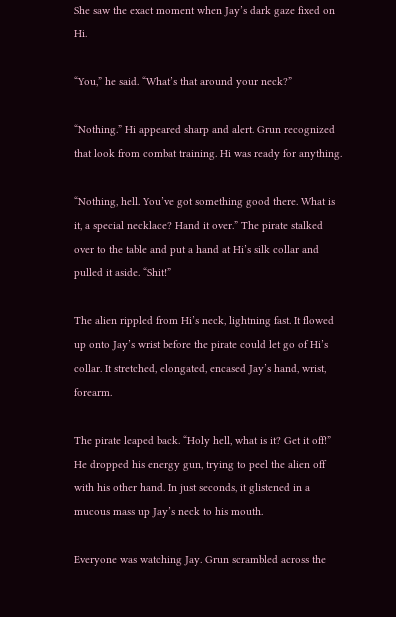She saw the exact moment when Jay’s dark gaze fixed on Hi.

“You,” he said. “What’s that around your neck?”

“Nothing.” Hi appeared sharp and alert. Grun recognized that look from combat training. Hi was ready for anything.

“Nothing, hell. You’ve got something good there. What is it, a special necklace? Hand it over.” The pirate stalked over to the table and put a hand at Hi’s silk collar and pulled it aside. “Shit!”

The alien rippled from Hi’s neck, lightning fast. It flowed up onto Jay’s wrist before the pirate could let go of Hi’s collar. It stretched, elongated, encased Jay’s hand, wrist, forearm.

The pirate leaped back. “Holy hell, what is it? Get it off!” He dropped his energy gun, trying to peel the alien off with his other hand. In just seconds, it glistened in a mucous mass up Jay’s neck to his mouth.

Everyone was watching Jay. Grun scrambled across the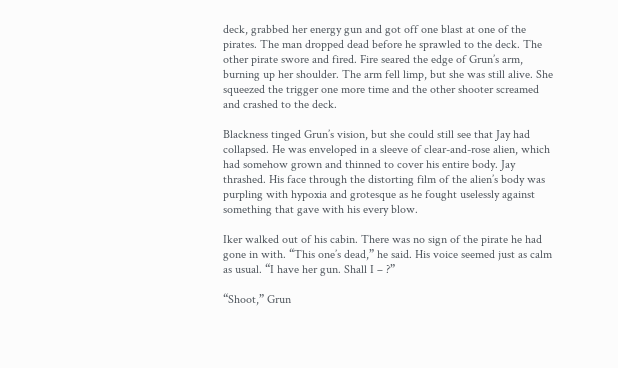deck, grabbed her energy gun and got off one blast at one of the pirates. The man dropped dead before he sprawled to the deck. The other pirate swore and fired. Fire seared the edge of Grun’s arm, burning up her shoulder. The arm fell limp, but she was still alive. She squeezed the trigger one more time and the other shooter screamed and crashed to the deck.

Blackness tinged Grun’s vision, but she could still see that Jay had collapsed. He was enveloped in a sleeve of clear-and-rose alien, which had somehow grown and thinned to cover his entire body. Jay thrashed. His face through the distorting film of the alien’s body was purpling with hypoxia and grotesque as he fought uselessly against something that gave with his every blow.

Iker walked out of his cabin. There was no sign of the pirate he had gone in with. “This one’s dead,” he said. His voice seemed just as calm as usual. “I have her gun. Shall I – ?”

“Shoot,” Grun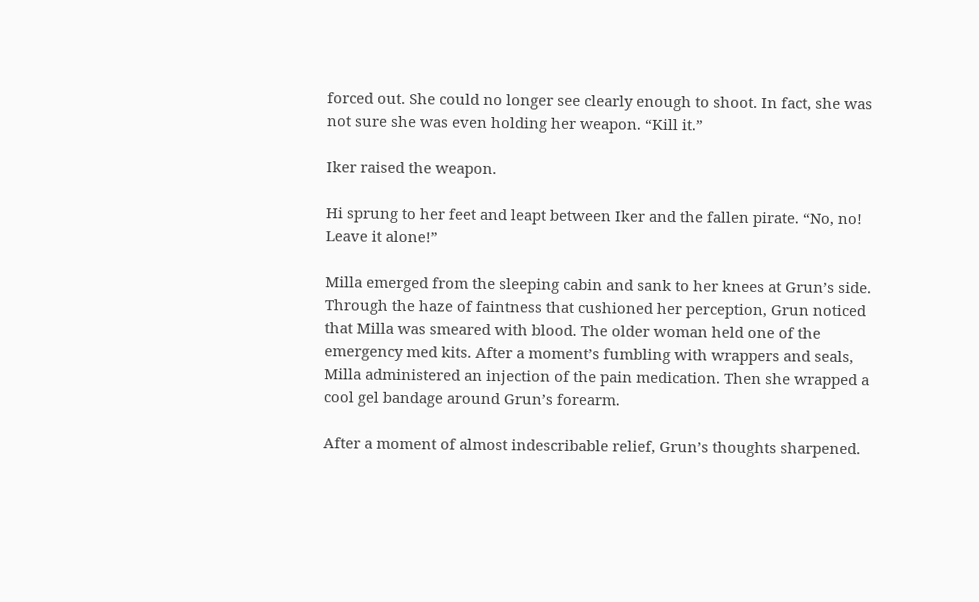forced out. She could no longer see clearly enough to shoot. In fact, she was not sure she was even holding her weapon. “Kill it.”

Iker raised the weapon.

Hi sprung to her feet and leapt between Iker and the fallen pirate. “No, no! Leave it alone!”

Milla emerged from the sleeping cabin and sank to her knees at Grun’s side. Through the haze of faintness that cushioned her perception, Grun noticed that Milla was smeared with blood. The older woman held one of the emergency med kits. After a moment’s fumbling with wrappers and seals, Milla administered an injection of the pain medication. Then she wrapped a cool gel bandage around Grun’s forearm.

After a moment of almost indescribable relief, Grun’s thoughts sharpened.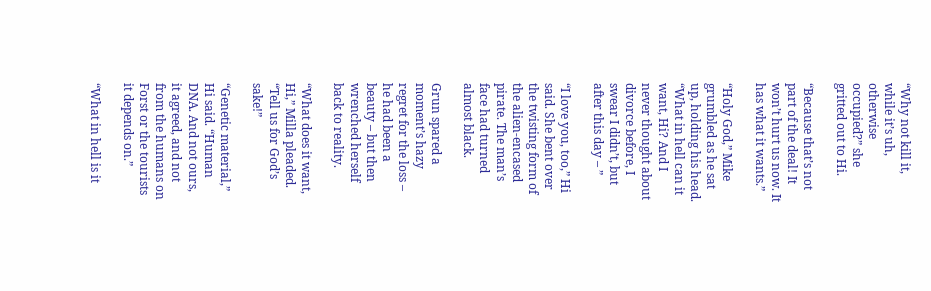“Why not kill it, while it’s uh, otherwise occupied?” she gritted out to Hi.

“Because that’s not part of the deal! It won’t hurt us now. It has what it wants.”

“Holy God,” Mike grumbled as he sat up, holding his head. “What in hell can it want, Hi? And I never thought about divorce before, I swear I didn’t, but after this day – ”

“I love you, too,” Hi said. She bent over the twisting form of the alien-encased pirate. The man’s face had turned almost black.

Grun spared a moment’s hazy regret for the loss – he had been a beauty – but then wrenched herself back to reality.

“What does it want, Hi,” Milla pleaded. “Tell us for God’s sake!”

“Genetic material,” Hi said. “Human DNA. And not ours, it agreed, and not from the humans on Forst or the tourists it depends on.”

“What in hell is it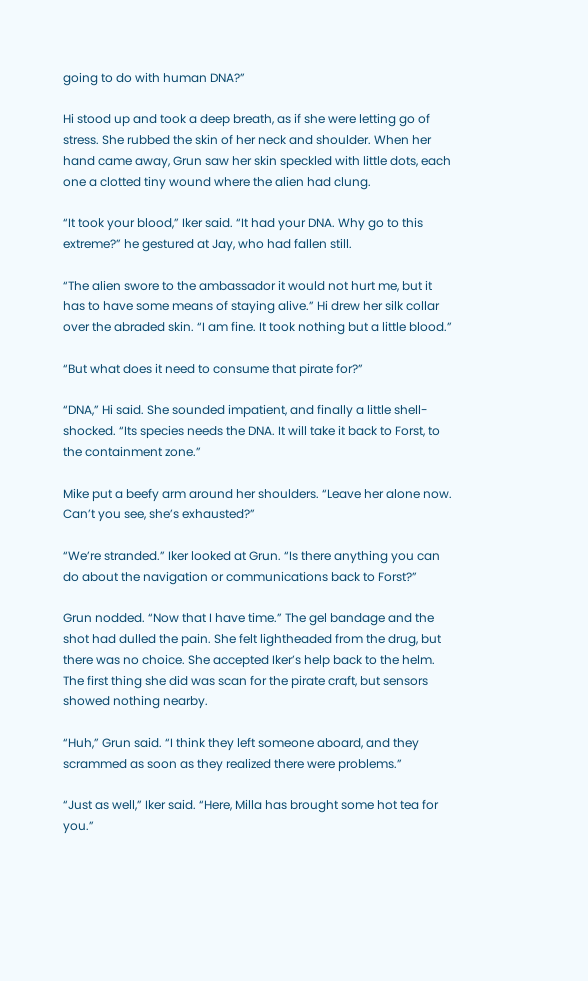going to do with human DNA?”

Hi stood up and took a deep breath, as if she were letting go of stress. She rubbed the skin of her neck and shoulder. When her hand came away, Grun saw her skin speckled with little dots, each one a clotted tiny wound where the alien had clung.

“It took your blood,” Iker said. “It had your DNA. Why go to this extreme?” he gestured at Jay, who had fallen still.

“The alien swore to the ambassador it would not hurt me, but it has to have some means of staying alive.” Hi drew her silk collar over the abraded skin. “I am fine. It took nothing but a little blood.”

“But what does it need to consume that pirate for?”

“DNA,” Hi said. She sounded impatient, and finally a little shell-shocked. “Its species needs the DNA. It will take it back to Forst, to the containment zone.”

Mike put a beefy arm around her shoulders. “Leave her alone now. Can’t you see, she’s exhausted?”

“We’re stranded.” Iker looked at Grun. “Is there anything you can do about the navigation or communications back to Forst?”

Grun nodded. “Now that I have time.” The gel bandage and the shot had dulled the pain. She felt lightheaded from the drug, but there was no choice. She accepted Iker’s help back to the helm. The first thing she did was scan for the pirate craft, but sensors showed nothing nearby.

“Huh,” Grun said. “I think they left someone aboard, and they scrammed as soon as they realized there were problems.”

“Just as well,” Iker said. “Here, Milla has brought some hot tea for you.”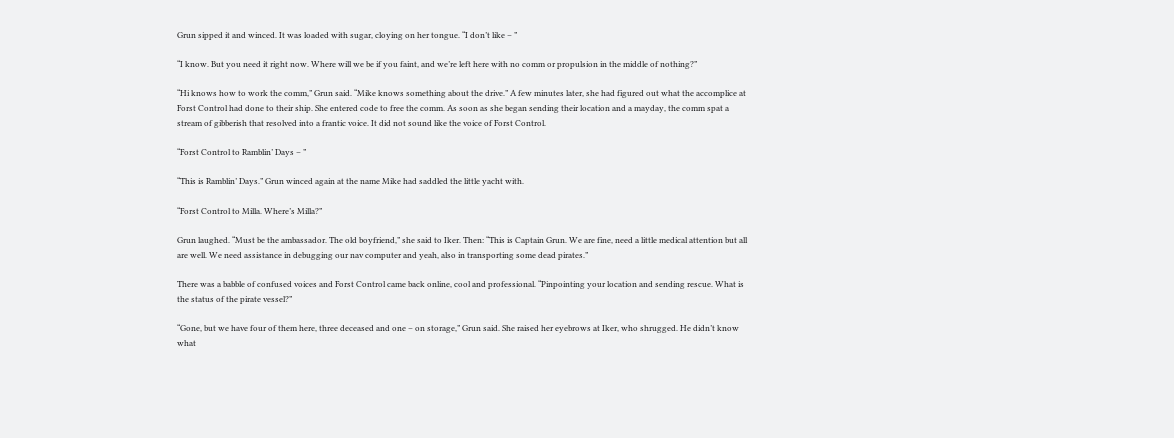Grun sipped it and winced. It was loaded with sugar, cloying on her tongue. “I don’t like – ”

“I know. But you need it right now. Where will we be if you faint, and we’re left here with no comm or propulsion in the middle of nothing?”

“Hi knows how to work the comm,” Grun said. “Mike knows something about the drive.” A few minutes later, she had figured out what the accomplice at Forst Control had done to their ship. She entered code to free the comm. As soon as she began sending their location and a mayday, the comm spat a stream of gibberish that resolved into a frantic voice. It did not sound like the voice of Forst Control.

“Forst Control to Ramblin’ Days – ”

“This is Ramblin’ Days.” Grun winced again at the name Mike had saddled the little yacht with.

“Forst Control to Milla. Where’s Milla?”

Grun laughed. “Must be the ambassador. The old boyfriend,” she said to Iker. Then: “This is Captain Grun. We are fine, need a little medical attention but all are well. We need assistance in debugging our nav computer and yeah, also in transporting some dead pirates.”

There was a babble of confused voices and Forst Control came back online, cool and professional. “Pinpointing your location and sending rescue. What is the status of the pirate vessel?”

“Gone, but we have four of them here, three deceased and one – on storage,” Grun said. She raised her eyebrows at Iker, who shrugged. He didn’t know what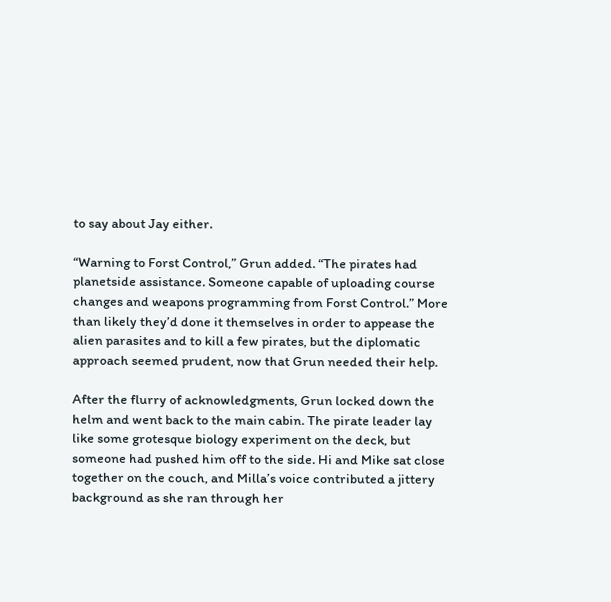to say about Jay either.

“Warning to Forst Control,” Grun added. “The pirates had planetside assistance. Someone capable of uploading course changes and weapons programming from Forst Control.” More than likely they’d done it themselves in order to appease the alien parasites and to kill a few pirates, but the diplomatic approach seemed prudent, now that Grun needed their help.

After the flurry of acknowledgments, Grun locked down the helm and went back to the main cabin. The pirate leader lay like some grotesque biology experiment on the deck, but someone had pushed him off to the side. Hi and Mike sat close together on the couch, and Milla’s voice contributed a jittery background as she ran through her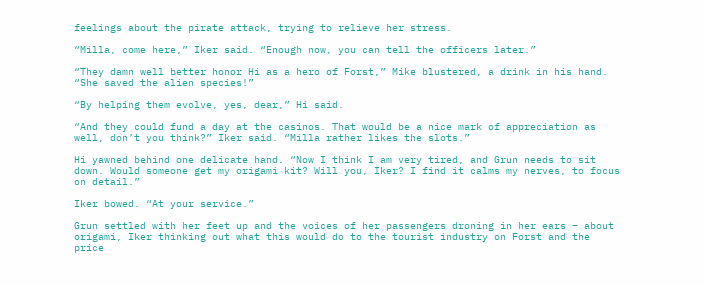feelings about the pirate attack, trying to relieve her stress.

“Milla, come here,” Iker said. “Enough now, you can tell the officers later.”

“They damn well better honor Hi as a hero of Forst,” Mike blustered, a drink in his hand. “She saved the alien species!”

“By helping them evolve, yes, dear,” Hi said.

“And they could fund a day at the casinos. That would be a nice mark of appreciation as well, don’t you think?” Iker said. “Milla rather likes the slots.”

Hi yawned behind one delicate hand. “Now I think I am very tired, and Grun needs to sit down. Would someone get my origami kit? Will you, Iker? I find it calms my nerves, to focus on detail.”

Iker bowed. “At your service.”

Grun settled with her feet up and the voices of her passengers droning in her ears – about origami, Iker thinking out what this would do to the tourist industry on Forst and the price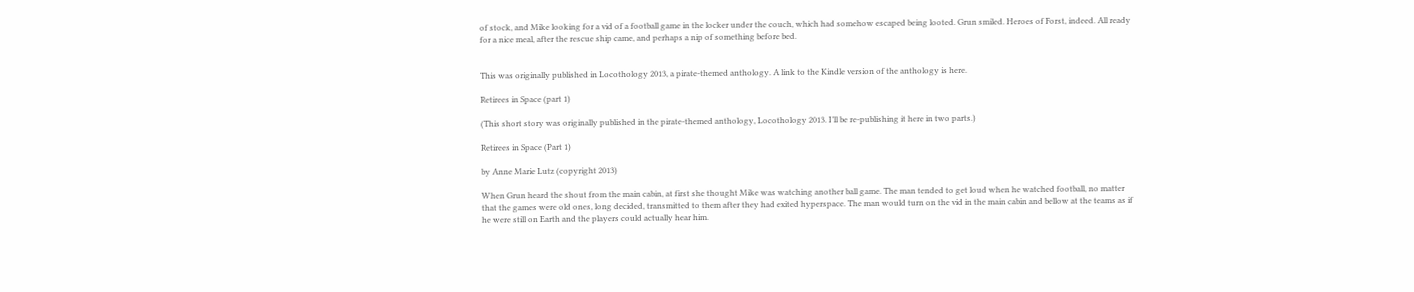of stock, and Mike looking for a vid of a football game in the locker under the couch, which had somehow escaped being looted. Grun smiled. Heroes of Forst, indeed. All ready for a nice meal, after the rescue ship came, and perhaps a nip of something before bed.


This was originally published in Locothology 2013, a pirate-themed anthology. A link to the Kindle version of the anthology is here.

Retirees in Space (part 1)

(This short story was originally published in the pirate-themed anthology, Locothology 2013. I’ll be re-publishing it here in two parts.)

Retirees in Space (Part 1)

by Anne Marie Lutz (copyright 2013)

When Grun heard the shout from the main cabin, at first she thought Mike was watching another ball game. The man tended to get loud when he watched football, no matter that the games were old ones, long decided, transmitted to them after they had exited hyperspace. The man would turn on the vid in the main cabin and bellow at the teams as if he were still on Earth and the players could actually hear him.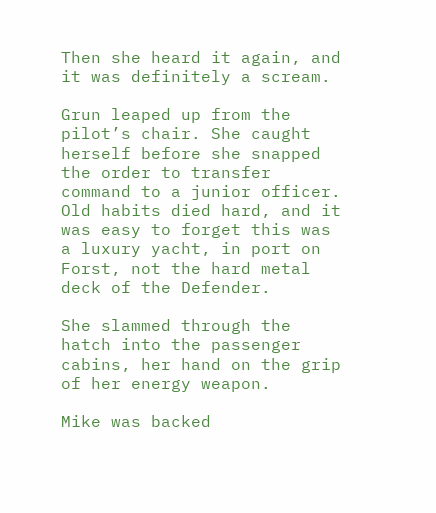Then she heard it again, and it was definitely a scream.

Grun leaped up from the pilot’s chair. She caught herself before she snapped the order to transfer command to a junior officer. Old habits died hard, and it was easy to forget this was a luxury yacht, in port on Forst, not the hard metal deck of the Defender.

She slammed through the hatch into the passenger cabins, her hand on the grip of her energy weapon.

Mike was backed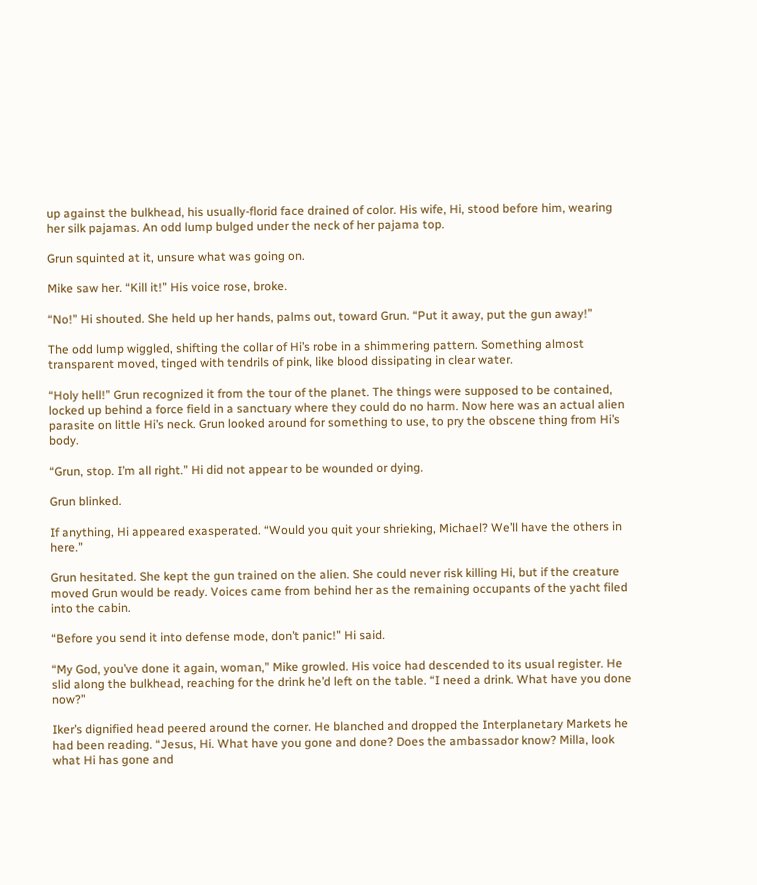up against the bulkhead, his usually-florid face drained of color. His wife, Hi, stood before him, wearing her silk pajamas. An odd lump bulged under the neck of her pajama top.

Grun squinted at it, unsure what was going on.

Mike saw her. “Kill it!” His voice rose, broke.

“No!” Hi shouted. She held up her hands, palms out, toward Grun. “Put it away, put the gun away!”

The odd lump wiggled, shifting the collar of Hi’s robe in a shimmering pattern. Something almost transparent moved, tinged with tendrils of pink, like blood dissipating in clear water.

“Holy hell!” Grun recognized it from the tour of the planet. The things were supposed to be contained, locked up behind a force field in a sanctuary where they could do no harm. Now here was an actual alien parasite on little Hi’s neck. Grun looked around for something to use, to pry the obscene thing from Hi’s body.

“Grun, stop. I’m all right.” Hi did not appear to be wounded or dying.

Grun blinked.

If anything, Hi appeared exasperated. “Would you quit your shrieking, Michael? We’ll have the others in here.”

Grun hesitated. She kept the gun trained on the alien. She could never risk killing Hi, but if the creature moved Grun would be ready. Voices came from behind her as the remaining occupants of the yacht filed into the cabin.

“Before you send it into defense mode, don’t panic!” Hi said.

“My God, you’ve done it again, woman,” Mike growled. His voice had descended to its usual register. He slid along the bulkhead, reaching for the drink he’d left on the table. “I need a drink. What have you done now?”

Iker’s dignified head peered around the corner. He blanched and dropped the Interplanetary Markets he had been reading. “Jesus, Hi. What have you gone and done? Does the ambassador know? Milla, look what Hi has gone and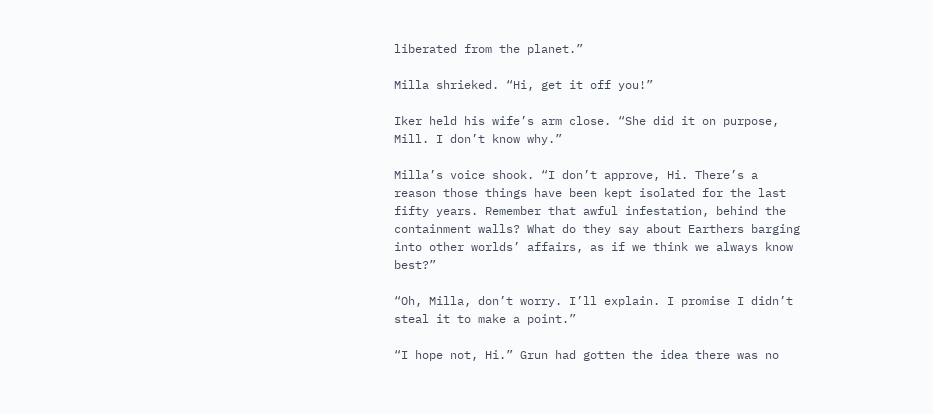liberated from the planet.”

Milla shrieked. “Hi, get it off you!”

Iker held his wife’s arm close. “She did it on purpose, Mill. I don’t know why.”

Milla’s voice shook. “I don’t approve, Hi. There’s a reason those things have been kept isolated for the last fifty years. Remember that awful infestation, behind the containment walls? What do they say about Earthers barging into other worlds’ affairs, as if we think we always know best?”

“Oh, Milla, don’t worry. I’ll explain. I promise I didn’t steal it to make a point.”

“I hope not, Hi.” Grun had gotten the idea there was no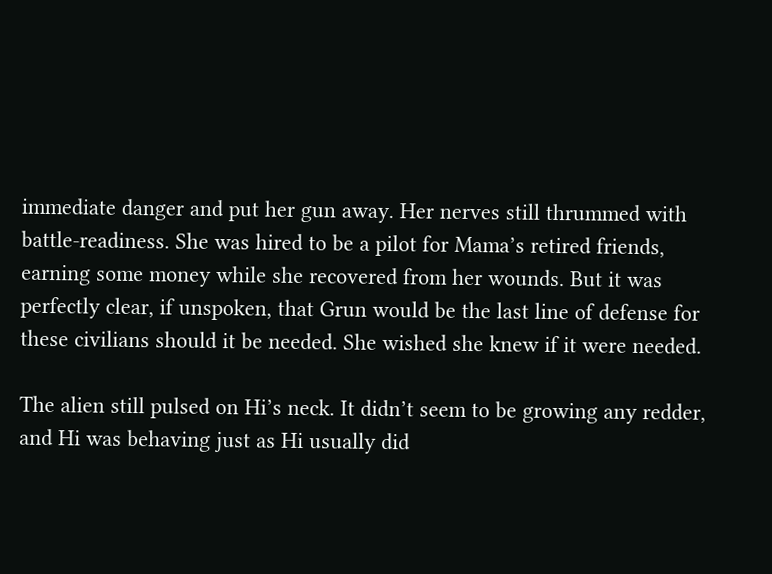immediate danger and put her gun away. Her nerves still thrummed with battle-readiness. She was hired to be a pilot for Mama’s retired friends, earning some money while she recovered from her wounds. But it was perfectly clear, if unspoken, that Grun would be the last line of defense for these civilians should it be needed. She wished she knew if it were needed.

The alien still pulsed on Hi’s neck. It didn’t seem to be growing any redder, and Hi was behaving just as Hi usually did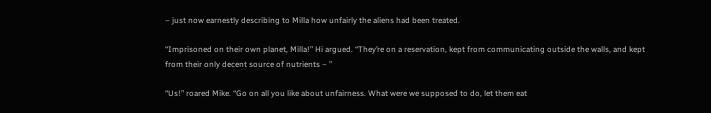– just now earnestly describing to Milla how unfairly the aliens had been treated.

“Imprisoned on their own planet, Milla!” Hi argued. “They’re on a reservation, kept from communicating outside the walls, and kept from their only decent source of nutrients – ”

“Us!” roared Mike. “Go on all you like about unfairness. What were we supposed to do, let them eat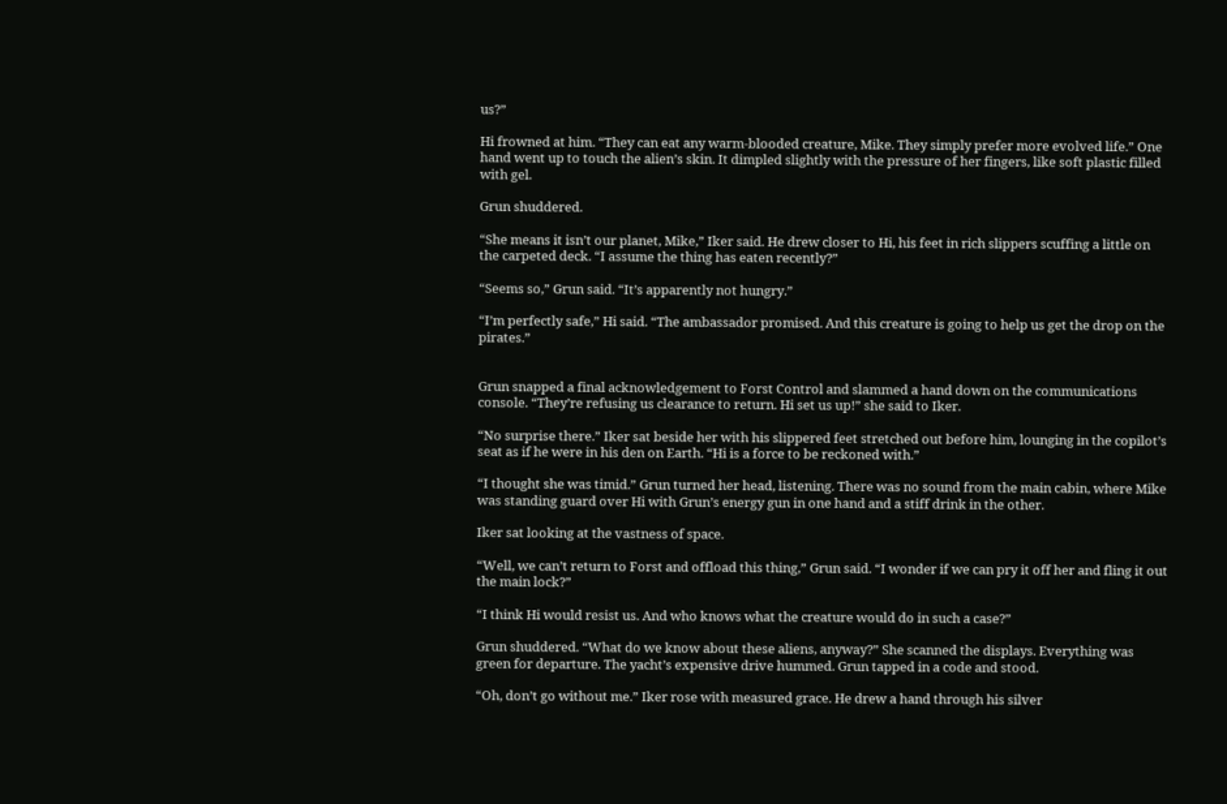us?”

Hi frowned at him. “They can eat any warm-blooded creature, Mike. They simply prefer more evolved life.” One hand went up to touch the alien’s skin. It dimpled slightly with the pressure of her fingers, like soft plastic filled with gel.

Grun shuddered.

“She means it isn’t our planet, Mike,” Iker said. He drew closer to Hi, his feet in rich slippers scuffing a little on the carpeted deck. “I assume the thing has eaten recently?”

“Seems so,” Grun said. “It’s apparently not hungry.”

“I’m perfectly safe,” Hi said. “The ambassador promised. And this creature is going to help us get the drop on the pirates.”


Grun snapped a final acknowledgement to Forst Control and slammed a hand down on the communications console. “They’re refusing us clearance to return. Hi set us up!” she said to Iker.

“No surprise there.” Iker sat beside her with his slippered feet stretched out before him, lounging in the copilot’s seat as if he were in his den on Earth. “Hi is a force to be reckoned with.”

“I thought she was timid.” Grun turned her head, listening. There was no sound from the main cabin, where Mike was standing guard over Hi with Grun’s energy gun in one hand and a stiff drink in the other.

Iker sat looking at the vastness of space.

“Well, we can’t return to Forst and offload this thing,” Grun said. “I wonder if we can pry it off her and fling it out the main lock?”

“I think Hi would resist us. And who knows what the creature would do in such a case?”

Grun shuddered. “What do we know about these aliens, anyway?” She scanned the displays. Everything was green for departure. The yacht’s expensive drive hummed. Grun tapped in a code and stood.

“Oh, don’t go without me.” Iker rose with measured grace. He drew a hand through his silver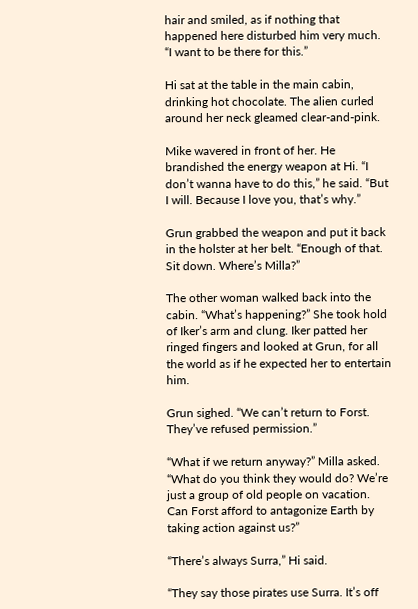hair and smiled, as if nothing that happened here disturbed him very much. “I want to be there for this.”

Hi sat at the table in the main cabin, drinking hot chocolate. The alien curled around her neck gleamed clear-and-pink.

Mike wavered in front of her. He brandished the energy weapon at Hi. “I don’t wanna have to do this,” he said. “But I will. Because I love you, that’s why.”

Grun grabbed the weapon and put it back in the holster at her belt. “Enough of that. Sit down. Where’s Milla?”

The other woman walked back into the cabin. “What’s happening?” She took hold of Iker’s arm and clung. Iker patted her ringed fingers and looked at Grun, for all the world as if he expected her to entertain him.

Grun sighed. “We can’t return to Forst. They’ve refused permission.”

“What if we return anyway?” Milla asked. “What do you think they would do? We’re just a group of old people on vacation. Can Forst afford to antagonize Earth by taking action against us?”

“There’s always Surra,” Hi said.

“They say those pirates use Surra. It’s off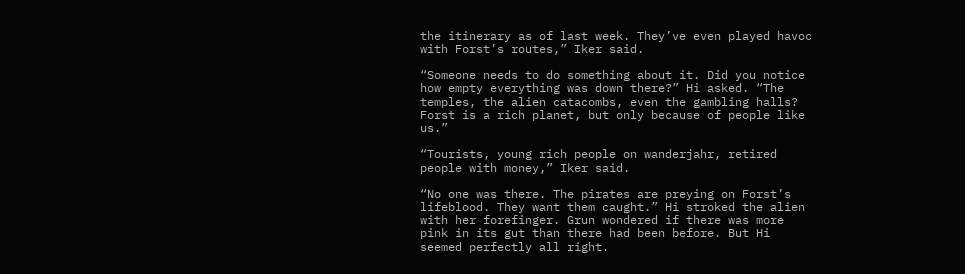the itinerary as of last week. They’ve even played havoc with Forst’s routes,” Iker said.

“Someone needs to do something about it. Did you notice how empty everything was down there?” Hi asked. “The temples, the alien catacombs, even the gambling halls? Forst is a rich planet, but only because of people like us.”

“Tourists, young rich people on wanderjahr, retired people with money,” Iker said.

“No one was there. The pirates are preying on Forst’s lifeblood. They want them caught.” Hi stroked the alien with her forefinger. Grun wondered if there was more pink in its gut than there had been before. But Hi seemed perfectly all right.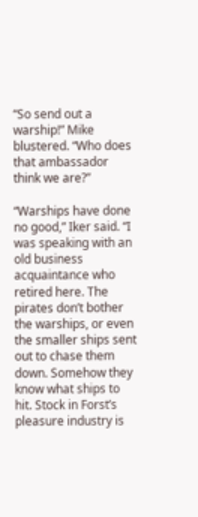“So send out a warship!” Mike blustered. “Who does that ambassador think we are?”

“Warships have done no good,” Iker said. “I was speaking with an old business acquaintance who retired here. The pirates don’t bother the warships, or even the smaller ships sent out to chase them down. Somehow they know what ships to hit. Stock in Forst’s pleasure industry is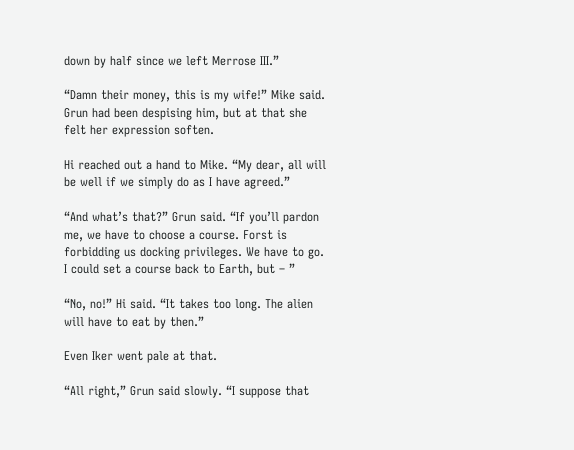down by half since we left Merrose III.”

“Damn their money, this is my wife!” Mike said. Grun had been despising him, but at that she felt her expression soften.

Hi reached out a hand to Mike. “My dear, all will be well if we simply do as I have agreed.”

“And what’s that?” Grun said. “If you’ll pardon me, we have to choose a course. Forst is forbidding us docking privileges. We have to go. I could set a course back to Earth, but – ”

“No, no!” Hi said. “It takes too long. The alien will have to eat by then.”

Even Iker went pale at that.

“All right,” Grun said slowly. “I suppose that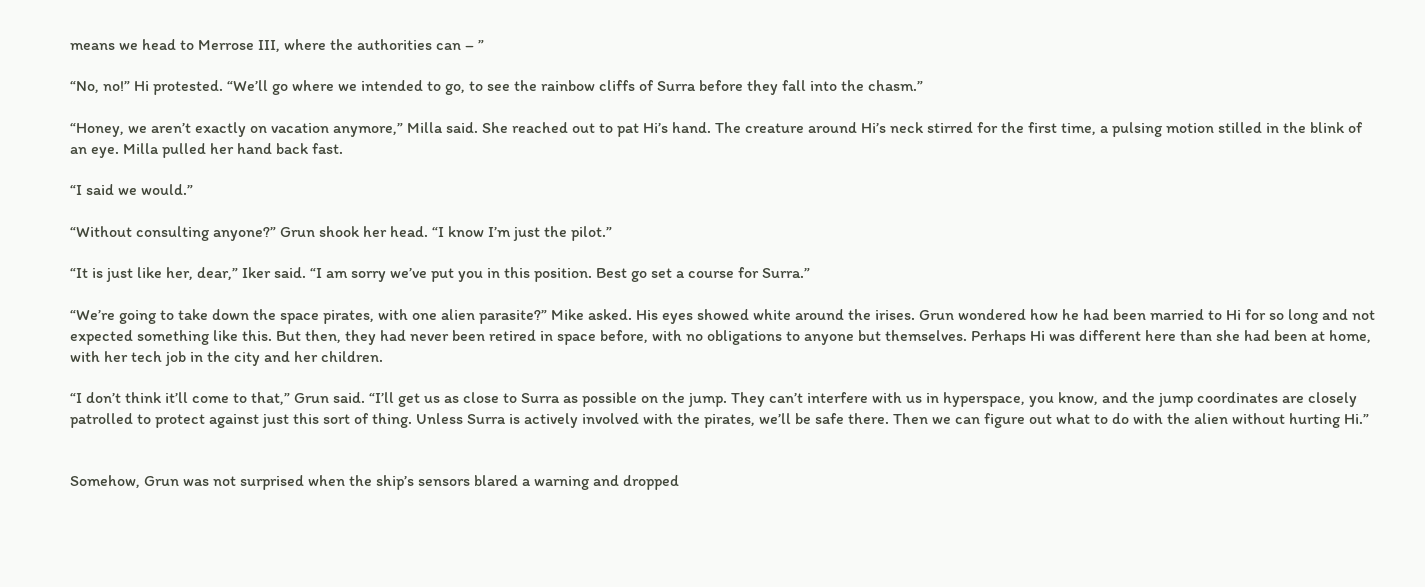means we head to Merrose III, where the authorities can – ”

“No, no!” Hi protested. “We’ll go where we intended to go, to see the rainbow cliffs of Surra before they fall into the chasm.”

“Honey, we aren’t exactly on vacation anymore,” Milla said. She reached out to pat Hi’s hand. The creature around Hi’s neck stirred for the first time, a pulsing motion stilled in the blink of an eye. Milla pulled her hand back fast.

“I said we would.”

“Without consulting anyone?” Grun shook her head. “I know I’m just the pilot.”

“It is just like her, dear,” Iker said. “I am sorry we’ve put you in this position. Best go set a course for Surra.”

“We’re going to take down the space pirates, with one alien parasite?” Mike asked. His eyes showed white around the irises. Grun wondered how he had been married to Hi for so long and not expected something like this. But then, they had never been retired in space before, with no obligations to anyone but themselves. Perhaps Hi was different here than she had been at home, with her tech job in the city and her children.

“I don’t think it’ll come to that,” Grun said. “I’ll get us as close to Surra as possible on the jump. They can’t interfere with us in hyperspace, you know, and the jump coordinates are closely patrolled to protect against just this sort of thing. Unless Surra is actively involved with the pirates, we’ll be safe there. Then we can figure out what to do with the alien without hurting Hi.”


Somehow, Grun was not surprised when the ship’s sensors blared a warning and dropped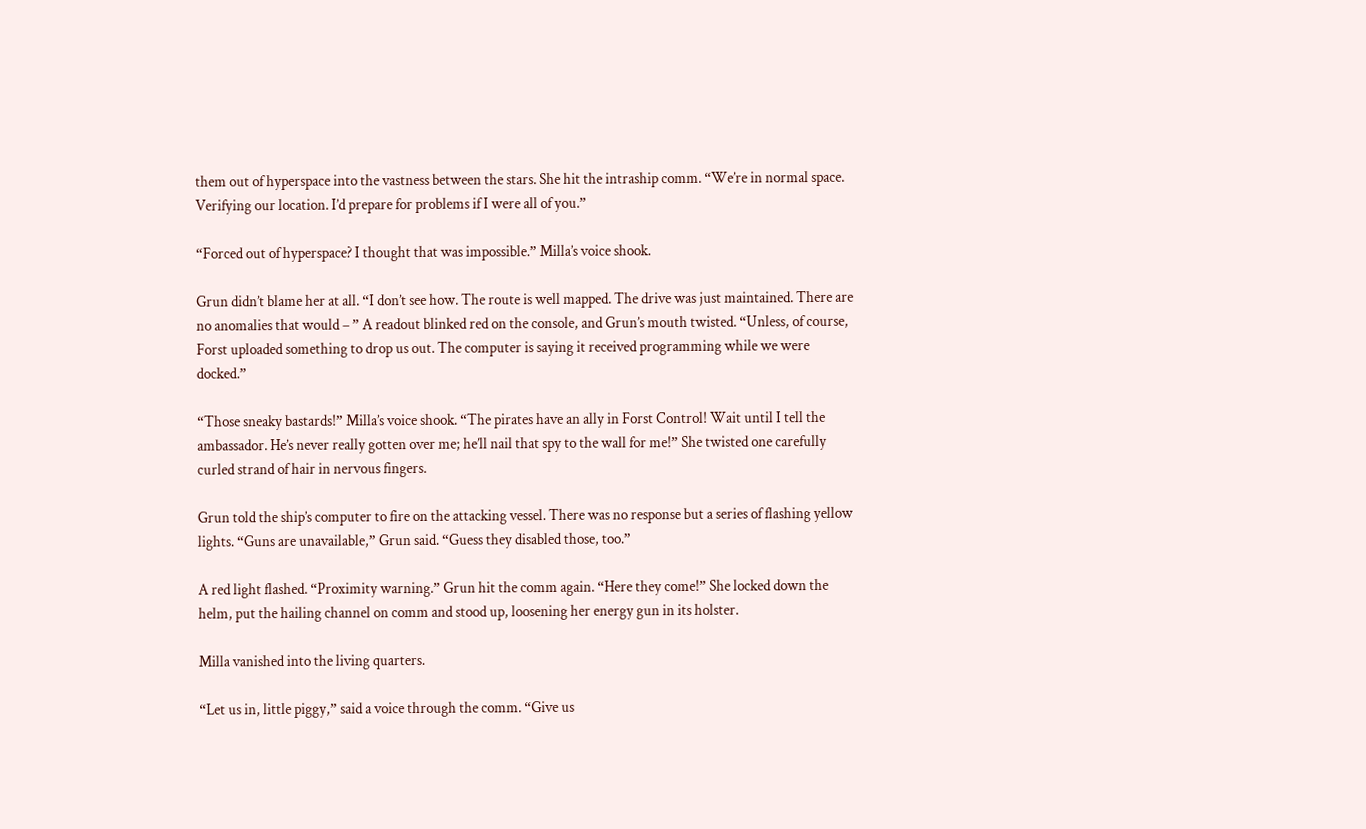them out of hyperspace into the vastness between the stars. She hit the intraship comm. “We’re in normal space. Verifying our location. I’d prepare for problems if I were all of you.”

“Forced out of hyperspace? I thought that was impossible.” Milla’s voice shook.

Grun didn’t blame her at all. “I don’t see how. The route is well mapped. The drive was just maintained. There are no anomalies that would – ” A readout blinked red on the console, and Grun’s mouth twisted. “Unless, of course, Forst uploaded something to drop us out. The computer is saying it received programming while we were docked.”

“Those sneaky bastards!” Milla’s voice shook. “The pirates have an ally in Forst Control! Wait until I tell the ambassador. He’s never really gotten over me; he’ll nail that spy to the wall for me!” She twisted one carefully curled strand of hair in nervous fingers.

Grun told the ship’s computer to fire on the attacking vessel. There was no response but a series of flashing yellow lights. “Guns are unavailable,” Grun said. “Guess they disabled those, too.”

A red light flashed. “Proximity warning.” Grun hit the comm again. “Here they come!” She locked down the helm, put the hailing channel on comm and stood up, loosening her energy gun in its holster.

Milla vanished into the living quarters.

“Let us in, little piggy,” said a voice through the comm. “Give us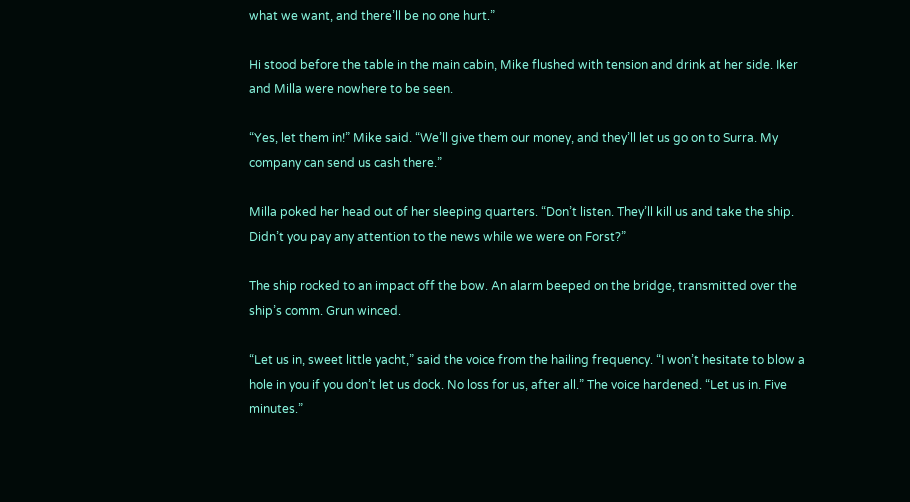what we want, and there’ll be no one hurt.”

Hi stood before the table in the main cabin, Mike flushed with tension and drink at her side. Iker and Milla were nowhere to be seen.

“Yes, let them in!” Mike said. “We’ll give them our money, and they’ll let us go on to Surra. My company can send us cash there.”

Milla poked her head out of her sleeping quarters. “Don’t listen. They’ll kill us and take the ship. Didn’t you pay any attention to the news while we were on Forst?”

The ship rocked to an impact off the bow. An alarm beeped on the bridge, transmitted over the ship’s comm. Grun winced.

“Let us in, sweet little yacht,” said the voice from the hailing frequency. “I won’t hesitate to blow a hole in you if you don’t let us dock. No loss for us, after all.” The voice hardened. “Let us in. Five minutes.”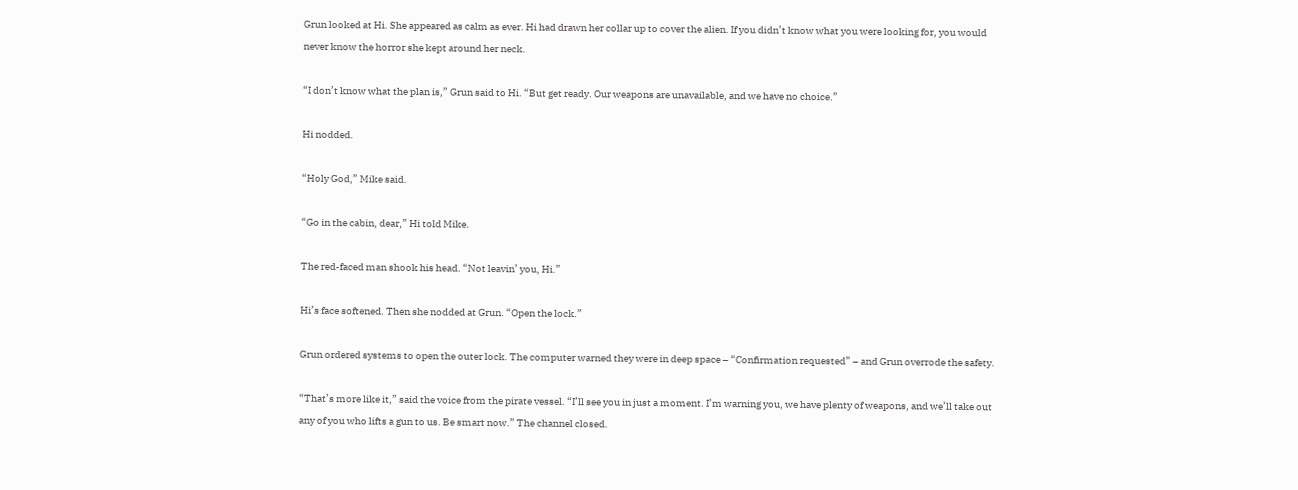Grun looked at Hi. She appeared as calm as ever. Hi had drawn her collar up to cover the alien. If you didn’t know what you were looking for, you would never know the horror she kept around her neck.

“I don’t know what the plan is,” Grun said to Hi. “But get ready. Our weapons are unavailable, and we have no choice.”

Hi nodded.

“Holy God,” Mike said.

“Go in the cabin, dear,” Hi told Mike.

The red-faced man shook his head. “Not leavin’ you, Hi.”

Hi’s face softened. Then she nodded at Grun. “Open the lock.”

Grun ordered systems to open the outer lock. The computer warned they were in deep space – “Confirmation requested” – and Grun overrode the safety.

“That’s more like it,” said the voice from the pirate vessel. “I’ll see you in just a moment. I’m warning you, we have plenty of weapons, and we’ll take out any of you who lifts a gun to us. Be smart now.” The channel closed.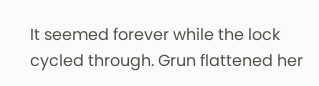It seemed forever while the lock cycled through. Grun flattened her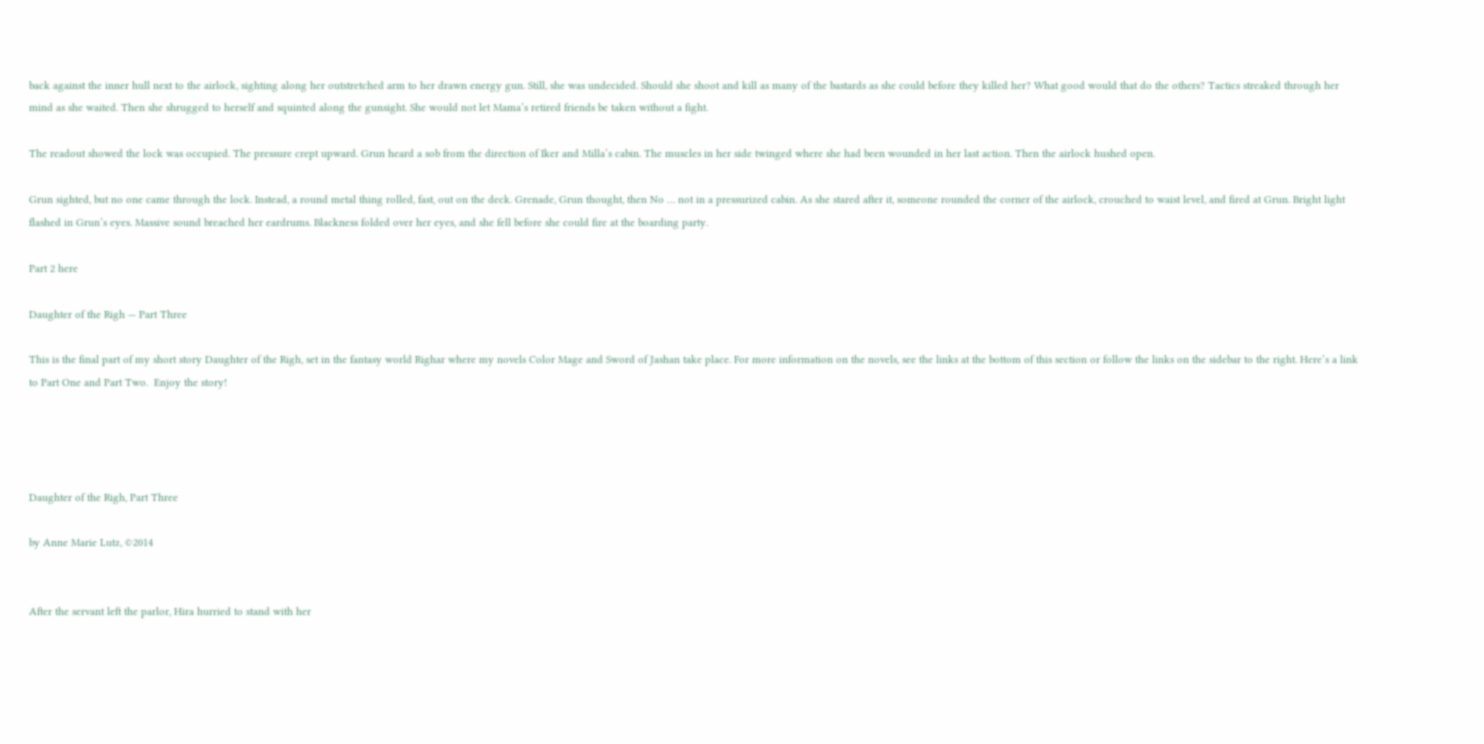back against the inner hull next to the airlock, sighting along her outstretched arm to her drawn energy gun. Still, she was undecided. Should she shoot and kill as many of the bastards as she could before they killed her? What good would that do the others? Tactics streaked through her mind as she waited. Then she shrugged to herself and squinted along the gunsight. She would not let Mama’s retired friends be taken without a fight.

The readout showed the lock was occupied. The pressure crept upward. Grun heard a sob from the direction of Iker and Milla’s cabin. The muscles in her side twinged where she had been wounded in her last action. Then the airlock hushed open.

Grun sighted, but no one came through the lock. Instead, a round metal thing rolled, fast, out on the deck. Grenade, Grun thought, then No … not in a pressurized cabin. As she stared after it, someone rounded the corner of the airlock, crouched to waist level, and fired at Grun. Bright light flashed in Grun’s eyes. Massive sound breached her eardrums. Blackness folded over her eyes, and she fell before she could fire at the boarding party.

Part 2 here

Daughter of the Righ — Part Three

This is the final part of my short story Daughter of the Righ, set in the fantasy world Righar where my novels Color Mage and Sword of Jashan take place. For more information on the novels, see the links at the bottom of this section or follow the links on the sidebar to the right. Here’s a link to Part One and Part Two.  Enjoy the story!




Daughter of the Righ, Part Three

by Anne Marie Lutz, ©2014


After the servant left the parlor, Hira hurried to stand with her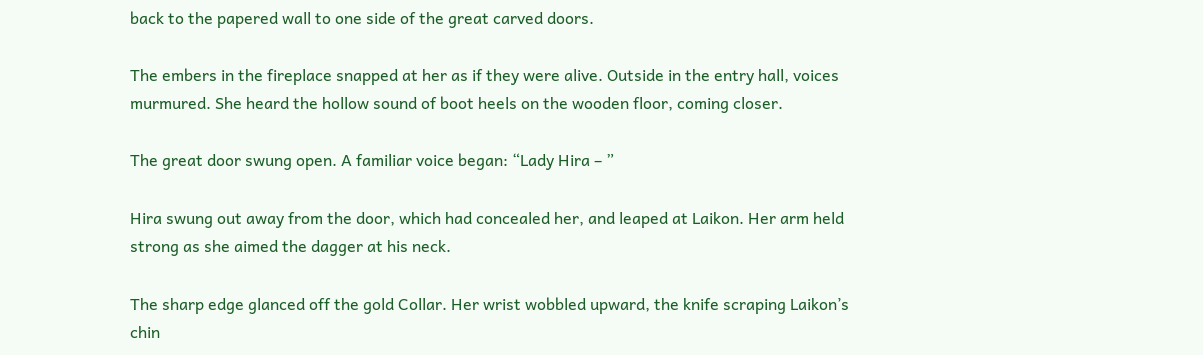back to the papered wall to one side of the great carved doors.

The embers in the fireplace snapped at her as if they were alive. Outside in the entry hall, voices murmured. She heard the hollow sound of boot heels on the wooden floor, coming closer.

The great door swung open. A familiar voice began: “Lady Hira – ”

Hira swung out away from the door, which had concealed her, and leaped at Laikon. Her arm held strong as she aimed the dagger at his neck.

The sharp edge glanced off the gold Collar. Her wrist wobbled upward, the knife scraping Laikon’s chin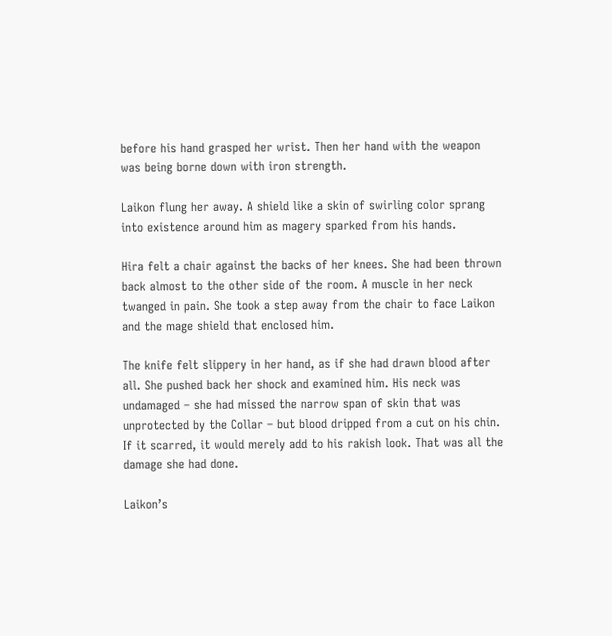before his hand grasped her wrist. Then her hand with the weapon was being borne down with iron strength.

Laikon flung her away. A shield like a skin of swirling color sprang into existence around him as magery sparked from his hands.

Hira felt a chair against the backs of her knees. She had been thrown back almost to the other side of the room. A muscle in her neck twanged in pain. She took a step away from the chair to face Laikon and the mage shield that enclosed him.

The knife felt slippery in her hand, as if she had drawn blood after all. She pushed back her shock and examined him. His neck was undamaged – she had missed the narrow span of skin that was unprotected by the Collar – but blood dripped from a cut on his chin. If it scarred, it would merely add to his rakish look. That was all the damage she had done.

Laikon’s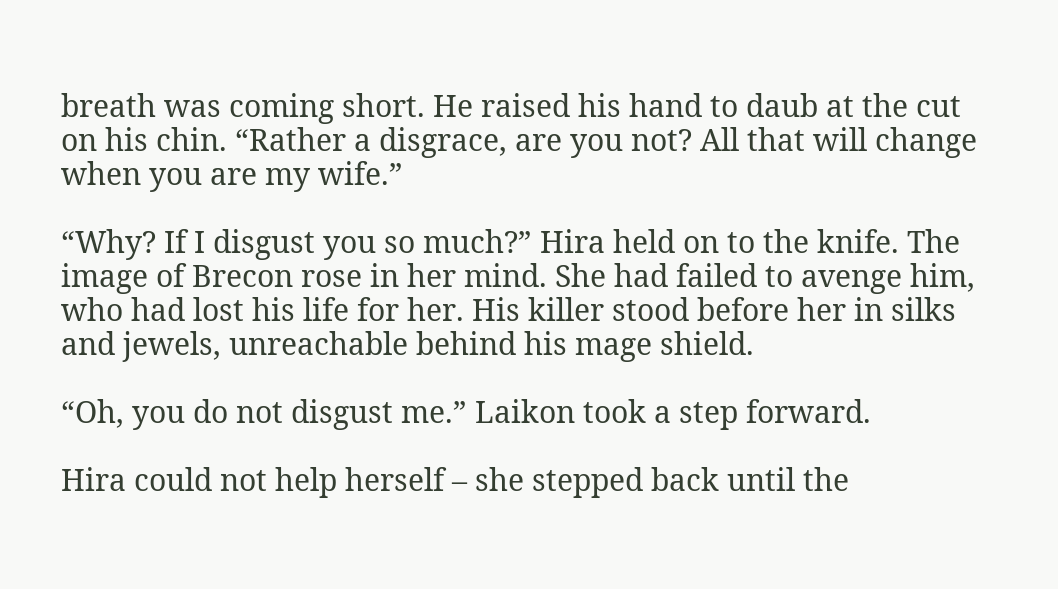breath was coming short. He raised his hand to daub at the cut on his chin. “Rather a disgrace, are you not? All that will change when you are my wife.”

“Why? If I disgust you so much?” Hira held on to the knife. The image of Brecon rose in her mind. She had failed to avenge him, who had lost his life for her. His killer stood before her in silks and jewels, unreachable behind his mage shield.

“Oh, you do not disgust me.” Laikon took a step forward.

Hira could not help herself – she stepped back until the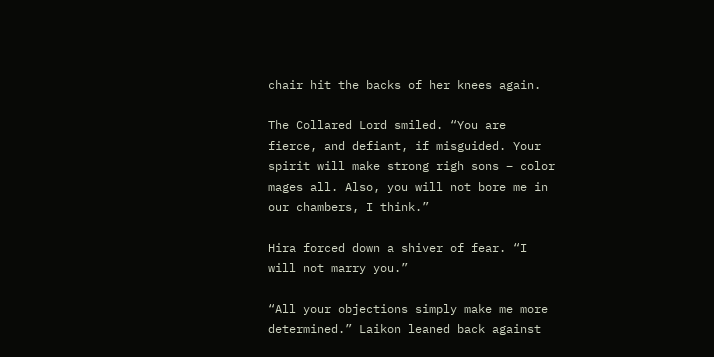chair hit the backs of her knees again.

The Collared Lord smiled. “You are fierce, and defiant, if misguided. Your spirit will make strong righ sons – color mages all. Also, you will not bore me in our chambers, I think.”

Hira forced down a shiver of fear. “I will not marry you.”

“All your objections simply make me more determined.” Laikon leaned back against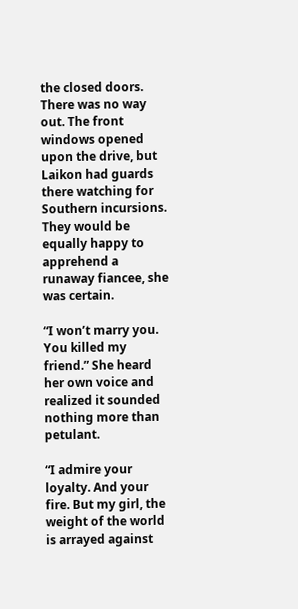the closed doors. There was no way out. The front windows opened upon the drive, but Laikon had guards there watching for Southern incursions. They would be equally happy to apprehend a runaway fiancee, she was certain.

“I won’t marry you. You killed my friend.” She heard her own voice and realized it sounded nothing more than petulant.

“I admire your loyalty. And your fire. But my girl, the weight of the world is arrayed against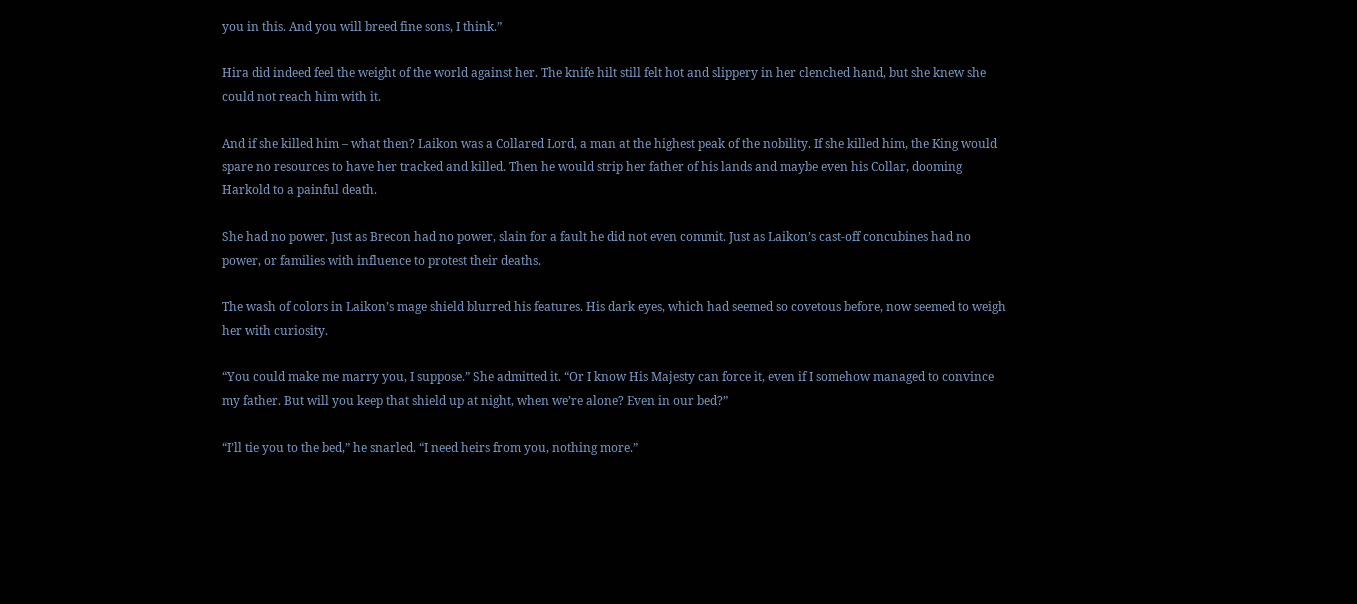you in this. And you will breed fine sons, I think.”

Hira did indeed feel the weight of the world against her. The knife hilt still felt hot and slippery in her clenched hand, but she knew she could not reach him with it.

And if she killed him – what then? Laikon was a Collared Lord, a man at the highest peak of the nobility. If she killed him, the King would spare no resources to have her tracked and killed. Then he would strip her father of his lands and maybe even his Collar, dooming Harkold to a painful death.

She had no power. Just as Brecon had no power, slain for a fault he did not even commit. Just as Laikon’s cast-off concubines had no power, or families with influence to protest their deaths.

The wash of colors in Laikon’s mage shield blurred his features. His dark eyes, which had seemed so covetous before, now seemed to weigh her with curiosity.

“You could make me marry you, I suppose.” She admitted it. “Or I know His Majesty can force it, even if I somehow managed to convince my father. But will you keep that shield up at night, when we’re alone? Even in our bed?”

“I’ll tie you to the bed,” he snarled. “I need heirs from you, nothing more.”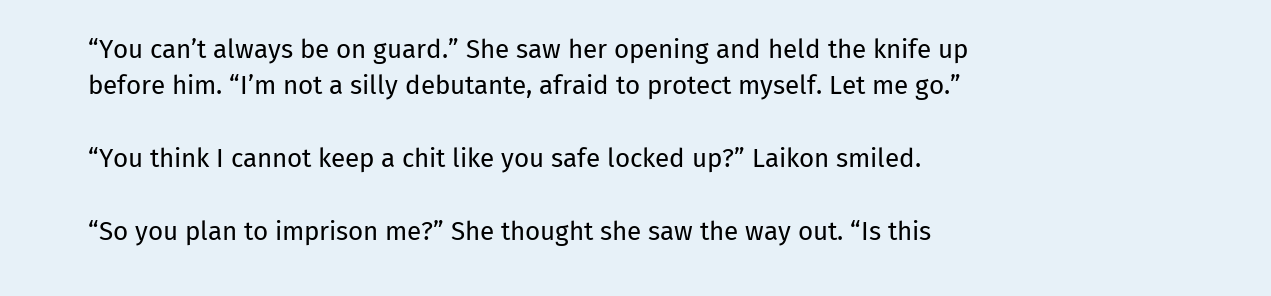“You can’t always be on guard.” She saw her opening and held the knife up before him. “I’m not a silly debutante, afraid to protect myself. Let me go.”

“You think I cannot keep a chit like you safe locked up?” Laikon smiled.

“So you plan to imprison me?” She thought she saw the way out. “Is this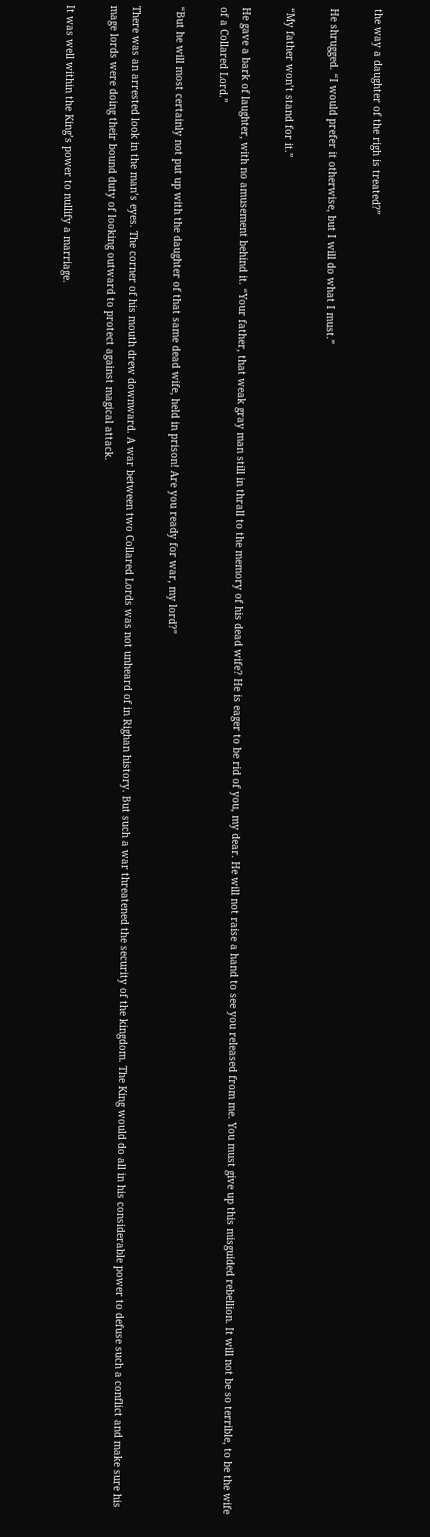the way a daughter of the righ is treated?”

He shrugged. “I would prefer it otherwise, but I will do what I must.”

“My father won’t stand for it.”

He gave a bark of laughter, with no amusement behind it. “Your father, that weak gray man still in thrall to the memory of his dead wife? He is eager to be rid of you, my dear. He will not raise a hand to see you released from me. You must give up this misguided rebellion. It will not be so terrible, to be the wife of a Collared Lord.”

“But he will most certainly not put up with the daughter of that same dead wife, held in prison! Are you ready for war, my lord?”

There was an arrested look in the man’s eyes. The corner of his mouth drew downward. A war between two Collared Lords was not unheard of in Righan history. But such a war threatened the security of the kingdom. The King would do all in his considerable power to defuse such a conflict and make sure his mage lords were doing their bound duty of looking outward to protect against magical attack.

It was well within the King’s power to nullify a marriage.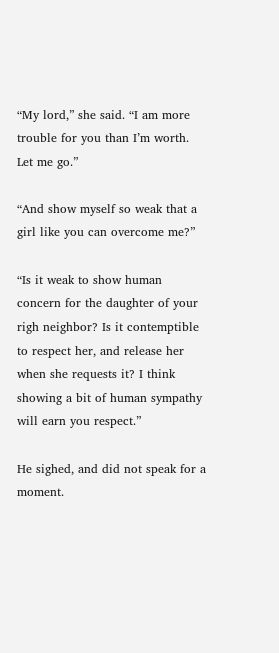“My lord,” she said. “I am more trouble for you than I’m worth. Let me go.”

“And show myself so weak that a girl like you can overcome me?”

“Is it weak to show human concern for the daughter of your righ neighbor? Is it contemptible to respect her, and release her when she requests it? I think showing a bit of human sympathy will earn you respect.”

He sighed, and did not speak for a moment.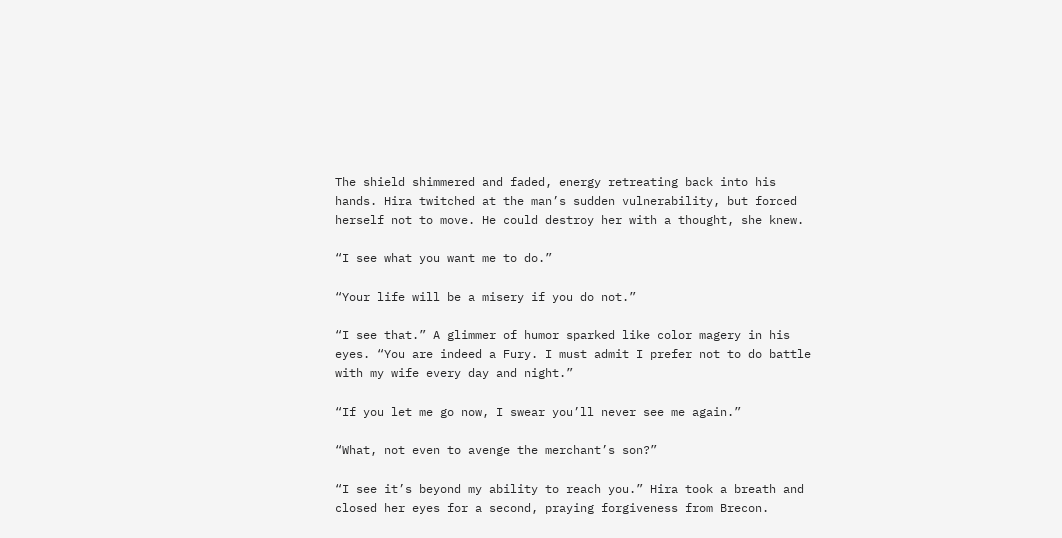The shield shimmered and faded, energy retreating back into his hands. Hira twitched at the man’s sudden vulnerability, but forced herself not to move. He could destroy her with a thought, she knew.

“I see what you want me to do.”

“Your life will be a misery if you do not.”

“I see that.” A glimmer of humor sparked like color magery in his eyes. “You are indeed a Fury. I must admit I prefer not to do battle with my wife every day and night.”

“If you let me go now, I swear you’ll never see me again.”

“What, not even to avenge the merchant’s son?”

“I see it’s beyond my ability to reach you.” Hira took a breath and closed her eyes for a second, praying forgiveness from Brecon.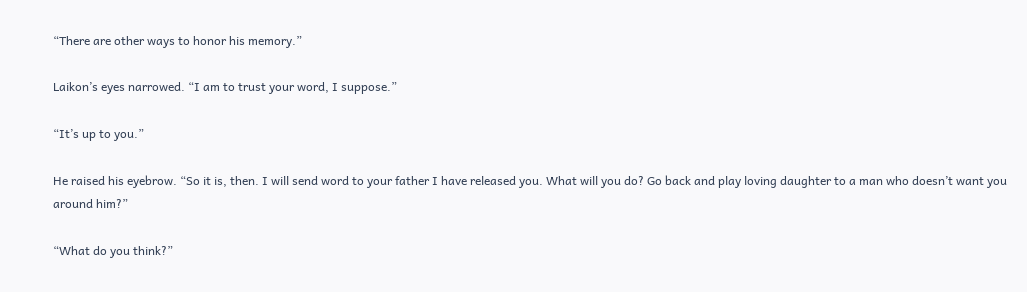“There are other ways to honor his memory.”

Laikon’s eyes narrowed. “I am to trust your word, I suppose.”

“It’s up to you.”

He raised his eyebrow. “So it is, then. I will send word to your father I have released you. What will you do? Go back and play loving daughter to a man who doesn’t want you around him?”

“What do you think?”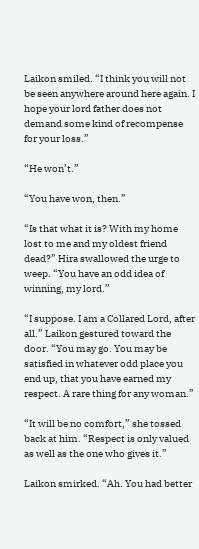Laikon smiled. “I think you will not be seen anywhere around here again. I hope your lord father does not demand some kind of recompense for your loss.”

“He won’t.”

“You have won, then.”

“Is that what it is? With my home lost to me and my oldest friend dead?” Hira swallowed the urge to weep. “You have an odd idea of winning, my lord.”

“I suppose. I am a Collared Lord, after all.” Laikon gestured toward the door. “You may go. You may be satisfied in whatever odd place you end up, that you have earned my respect. A rare thing for any woman.”

“It will be no comfort,” she tossed back at him. “Respect is only valued as well as the one who gives it.”

Laikon smirked. “Ah. You had better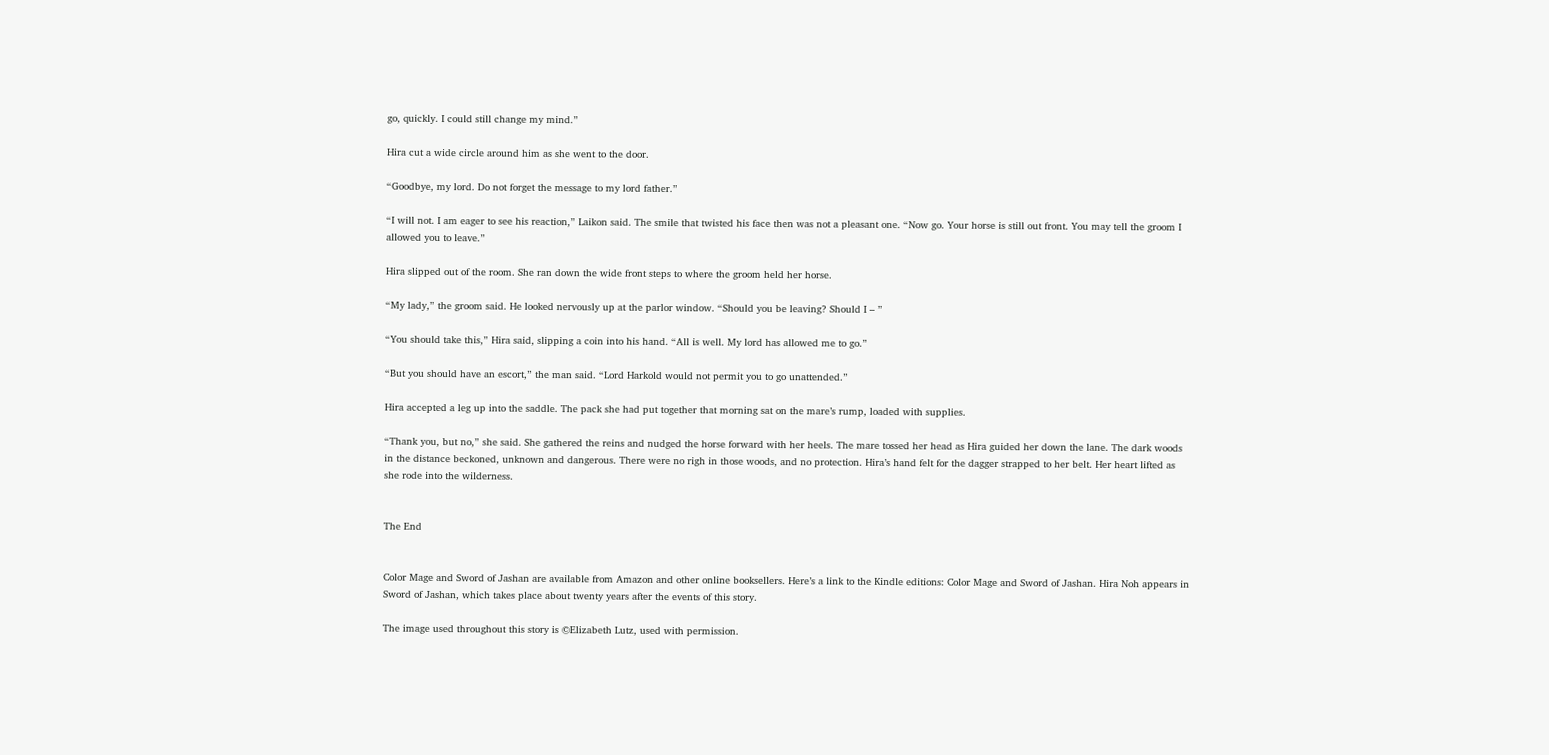go, quickly. I could still change my mind.”

Hira cut a wide circle around him as she went to the door.

“Goodbye, my lord. Do not forget the message to my lord father.”

“I will not. I am eager to see his reaction,” Laikon said. The smile that twisted his face then was not a pleasant one. “Now go. Your horse is still out front. You may tell the groom I allowed you to leave.”

Hira slipped out of the room. She ran down the wide front steps to where the groom held her horse.

“My lady,” the groom said. He looked nervously up at the parlor window. “Should you be leaving? Should I – ”

“You should take this,” Hira said, slipping a coin into his hand. “All is well. My lord has allowed me to go.”

“But you should have an escort,” the man said. “Lord Harkold would not permit you to go unattended.”

Hira accepted a leg up into the saddle. The pack she had put together that morning sat on the mare’s rump, loaded with supplies.

“Thank you, but no,” she said. She gathered the reins and nudged the horse forward with her heels. The mare tossed her head as Hira guided her down the lane. The dark woods in the distance beckoned, unknown and dangerous. There were no righ in those woods, and no protection. Hira’s hand felt for the dagger strapped to her belt. Her heart lifted as she rode into the wilderness.


The End


Color Mage and Sword of Jashan are available from Amazon and other online booksellers. Here’s a link to the Kindle editions: Color Mage and Sword of Jashan. Hira Noh appears in Sword of Jashan, which takes place about twenty years after the events of this story.

The image used throughout this story is ©Elizabeth Lutz, used with permission.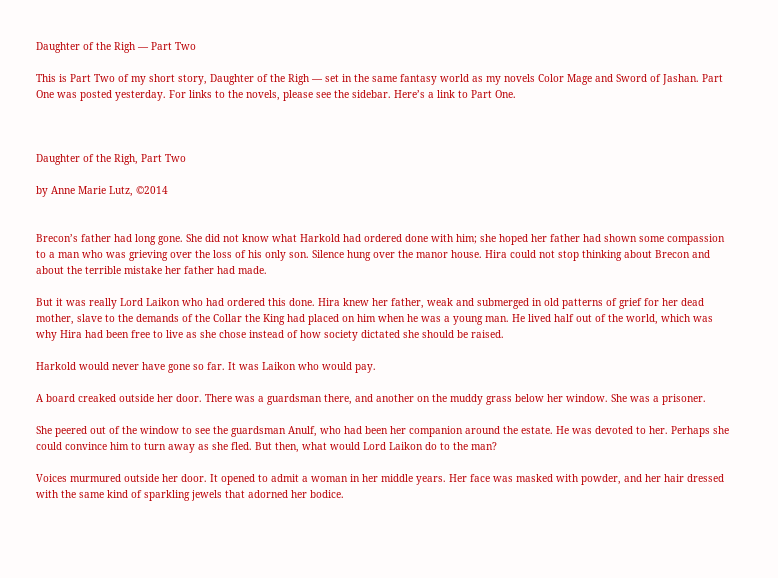Daughter of the Righ — Part Two

This is Part Two of my short story, Daughter of the Righ — set in the same fantasy world as my novels Color Mage and Sword of Jashan. Part One was posted yesterday. For links to the novels, please see the sidebar. Here’s a link to Part One.



Daughter of the Righ, Part Two

by Anne Marie Lutz, ©2014


Brecon’s father had long gone. She did not know what Harkold had ordered done with him; she hoped her father had shown some compassion to a man who was grieving over the loss of his only son. Silence hung over the manor house. Hira could not stop thinking about Brecon and about the terrible mistake her father had made.

But it was really Lord Laikon who had ordered this done. Hira knew her father, weak and submerged in old patterns of grief for her dead mother, slave to the demands of the Collar the King had placed on him when he was a young man. He lived half out of the world, which was why Hira had been free to live as she chose instead of how society dictated she should be raised.

Harkold would never have gone so far. It was Laikon who would pay.

A board creaked outside her door. There was a guardsman there, and another on the muddy grass below her window. She was a prisoner.

She peered out of the window to see the guardsman Anulf, who had been her companion around the estate. He was devoted to her. Perhaps she could convince him to turn away as she fled. But then, what would Lord Laikon do to the man?

Voices murmured outside her door. It opened to admit a woman in her middle years. Her face was masked with powder, and her hair dressed with the same kind of sparkling jewels that adorned her bodice.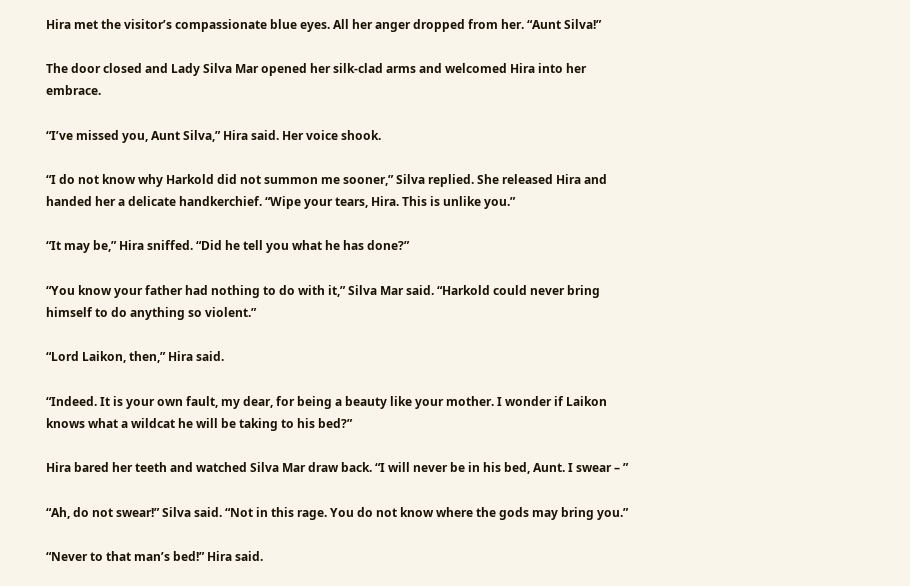Hira met the visitor’s compassionate blue eyes. All her anger dropped from her. “Aunt Silva!”

The door closed and Lady Silva Mar opened her silk-clad arms and welcomed Hira into her embrace.

“I’ve missed you, Aunt Silva,” Hira said. Her voice shook.

“I do not know why Harkold did not summon me sooner,” Silva replied. She released Hira and handed her a delicate handkerchief. “Wipe your tears, Hira. This is unlike you.”

“It may be,” Hira sniffed. “Did he tell you what he has done?”

“You know your father had nothing to do with it,” Silva Mar said. “Harkold could never bring himself to do anything so violent.”

“Lord Laikon, then,” Hira said.

“Indeed. It is your own fault, my dear, for being a beauty like your mother. I wonder if Laikon knows what a wildcat he will be taking to his bed?”

Hira bared her teeth and watched Silva Mar draw back. “I will never be in his bed, Aunt. I swear – ”

“Ah, do not swear!” Silva said. “Not in this rage. You do not know where the gods may bring you.”

“Never to that man’s bed!” Hira said.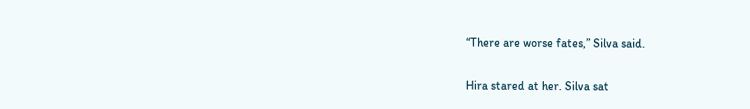“There are worse fates,” Silva said.

Hira stared at her. Silva sat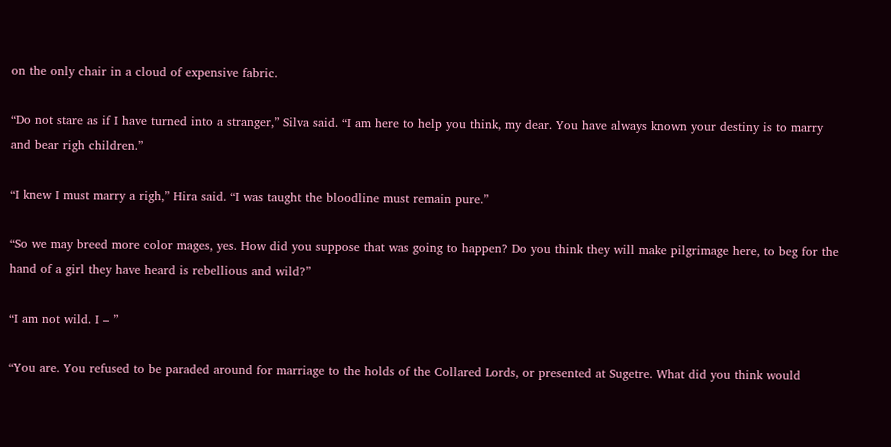on the only chair in a cloud of expensive fabric.

“Do not stare as if I have turned into a stranger,” Silva said. “I am here to help you think, my dear. You have always known your destiny is to marry and bear righ children.”

“I knew I must marry a righ,” Hira said. “I was taught the bloodline must remain pure.”

“So we may breed more color mages, yes. How did you suppose that was going to happen? Do you think they will make pilgrimage here, to beg for the hand of a girl they have heard is rebellious and wild?”

“I am not wild. I – ”

“You are. You refused to be paraded around for marriage to the holds of the Collared Lords, or presented at Sugetre. What did you think would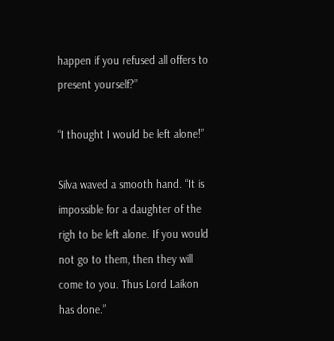happen if you refused all offers to present yourself?”

“I thought I would be left alone!”

Silva waved a smooth hand. “It is impossible for a daughter of the righ to be left alone. If you would not go to them, then they will come to you. Thus Lord Laikon has done.”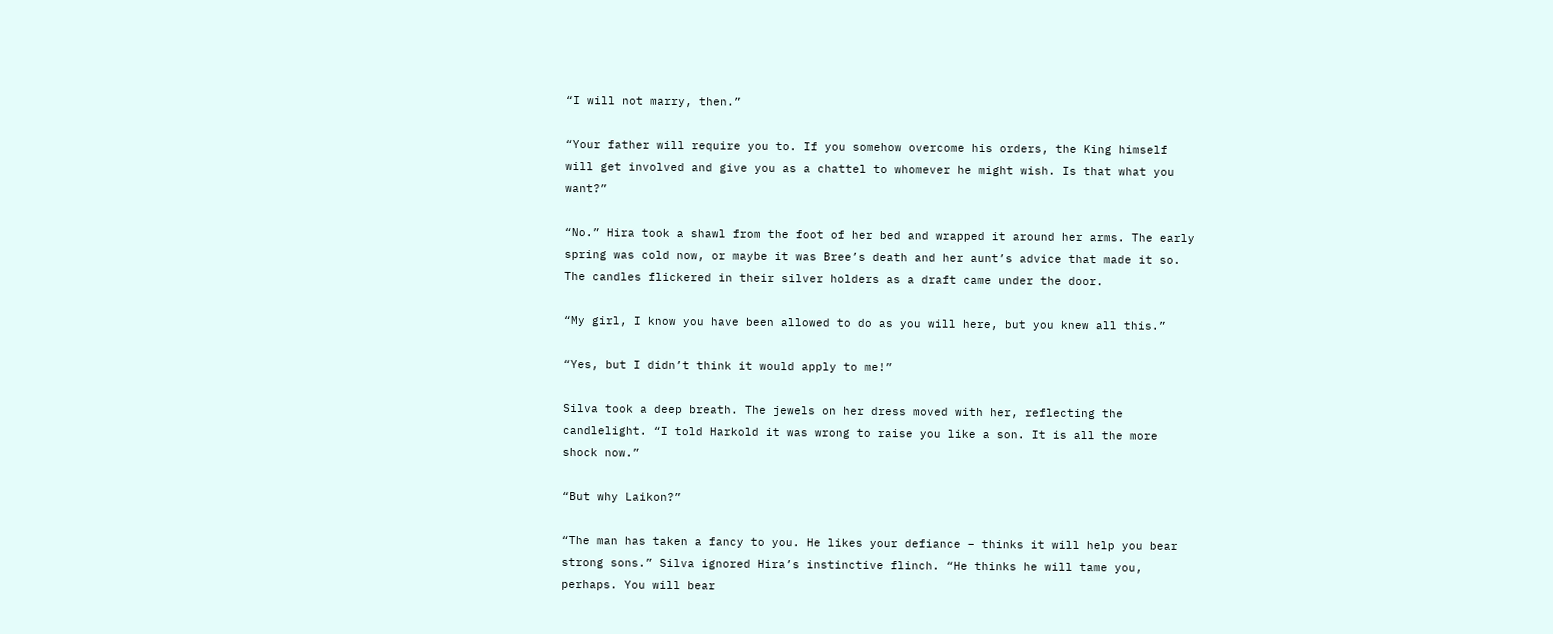“I will not marry, then.”

“Your father will require you to. If you somehow overcome his orders, the King himself will get involved and give you as a chattel to whomever he might wish. Is that what you want?”

“No.” Hira took a shawl from the foot of her bed and wrapped it around her arms. The early spring was cold now, or maybe it was Bree’s death and her aunt’s advice that made it so. The candles flickered in their silver holders as a draft came under the door.

“My girl, I know you have been allowed to do as you will here, but you knew all this.”

“Yes, but I didn’t think it would apply to me!”

Silva took a deep breath. The jewels on her dress moved with her, reflecting the candlelight. “I told Harkold it was wrong to raise you like a son. It is all the more shock now.”

“But why Laikon?”

“The man has taken a fancy to you. He likes your defiance – thinks it will help you bear strong sons.” Silva ignored Hira’s instinctive flinch. “He thinks he will tame you, perhaps. You will bear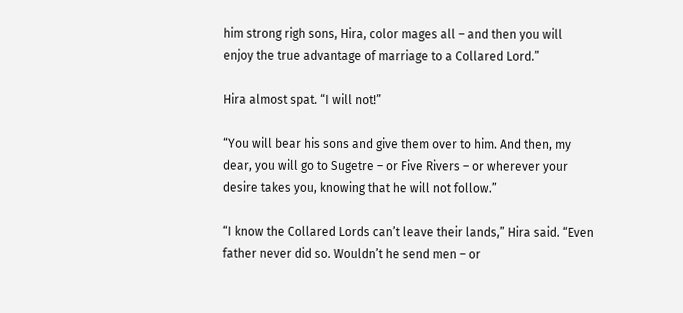him strong righ sons, Hira, color mages all – and then you will enjoy the true advantage of marriage to a Collared Lord.”

Hira almost spat. “I will not!”

“You will bear his sons and give them over to him. And then, my dear, you will go to Sugetre – or Five Rivers – or wherever your desire takes you, knowing that he will not follow.”

“I know the Collared Lords can’t leave their lands,” Hira said. “Even father never did so. Wouldn’t he send men – or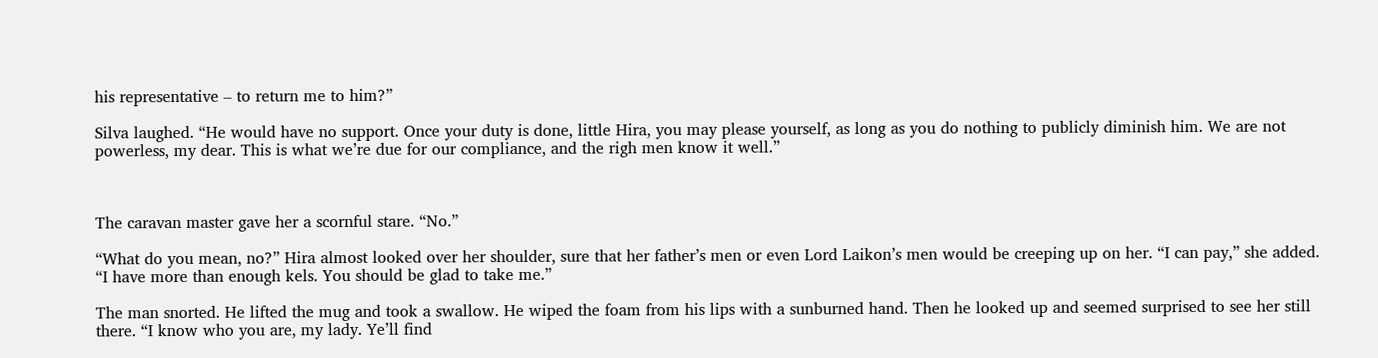his representative – to return me to him?”

Silva laughed. “He would have no support. Once your duty is done, little Hira, you may please yourself, as long as you do nothing to publicly diminish him. We are not powerless, my dear. This is what we’re due for our compliance, and the righ men know it well.”



The caravan master gave her a scornful stare. “No.”

“What do you mean, no?” Hira almost looked over her shoulder, sure that her father’s men or even Lord Laikon’s men would be creeping up on her. “I can pay,” she added. “I have more than enough kels. You should be glad to take me.”

The man snorted. He lifted the mug and took a swallow. He wiped the foam from his lips with a sunburned hand. Then he looked up and seemed surprised to see her still there. “I know who you are, my lady. Ye’ll find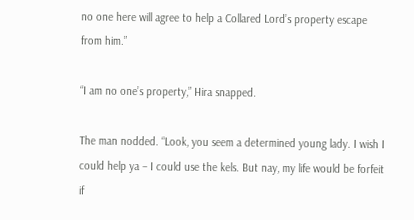no one here will agree to help a Collared Lord’s property escape from him.”

“I am no one’s property,” Hira snapped.

The man nodded. “Look, you seem a determined young lady. I wish I could help ya – I could use the kels. But nay, my life would be forfeit if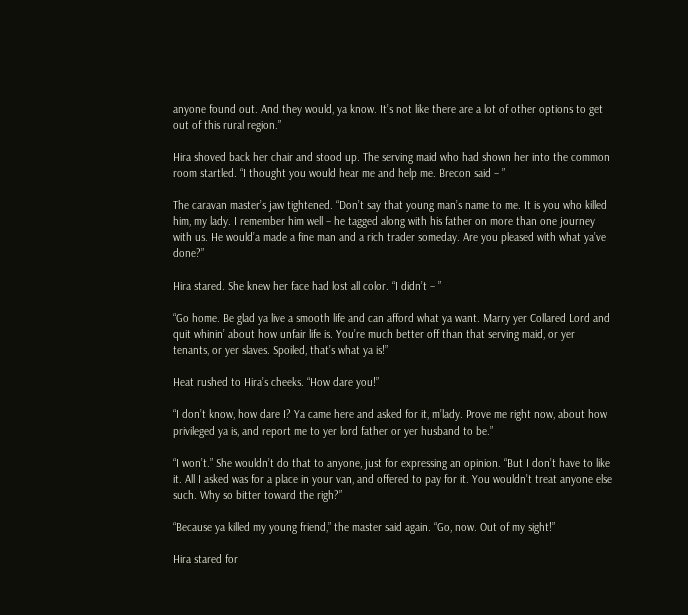anyone found out. And they would, ya know. It’s not like there are a lot of other options to get out of this rural region.”

Hira shoved back her chair and stood up. The serving maid who had shown her into the common room startled. “I thought you would hear me and help me. Brecon said – ”

The caravan master’s jaw tightened. “Don’t say that young man’s name to me. It is you who killed him, my lady. I remember him well – he tagged along with his father on more than one journey with us. He would’a made a fine man and a rich trader someday. Are you pleased with what ya’ve done?”

Hira stared. She knew her face had lost all color. “I didn’t – ”

“Go home. Be glad ya live a smooth life and can afford what ya want. Marry yer Collared Lord and quit whinin’ about how unfair life is. You’re much better off than that serving maid, or yer tenants, or yer slaves. Spoiled, that’s what ya is!”

Heat rushed to Hira’s cheeks. “How dare you!”

“I don’t know, how dare I? Ya came here and asked for it, m’lady. Prove me right now, about how privileged ya is, and report me to yer lord father or yer husband to be.”

“I won’t.” She wouldn’t do that to anyone, just for expressing an opinion. “But I don’t have to like it. All I asked was for a place in your van, and offered to pay for it. You wouldn’t treat anyone else such. Why so bitter toward the righ?”

“Because ya killed my young friend,” the master said again. “Go, now. Out of my sight!”

Hira stared for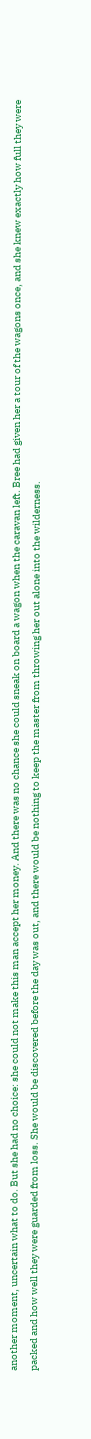another moment, uncertain what to do. But she had no choice: she could not make this man accept her money. And there was no chance she could sneak on board a wagon when the caravan left. Bree had given her a tour of the wagons once, and she knew exactly how full they were packed and how well they were guarded from loss. She would be discovered before the day was out, and there would be nothing to keep the master from throwing her out alone into the wilderness.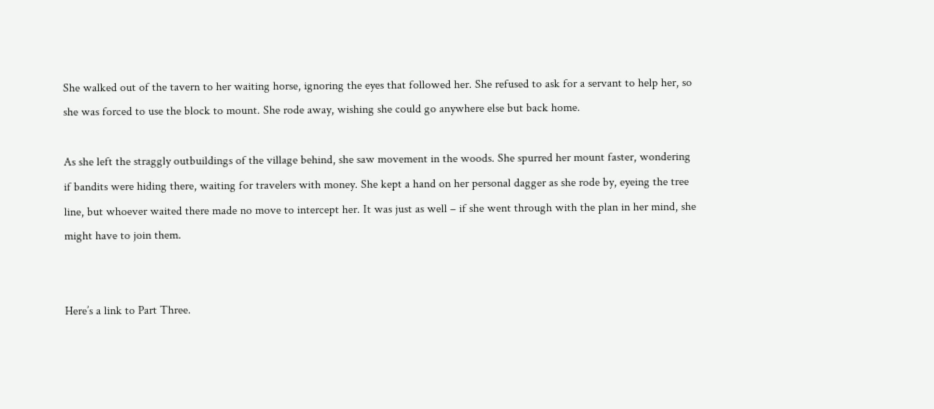She walked out of the tavern to her waiting horse, ignoring the eyes that followed her. She refused to ask for a servant to help her, so she was forced to use the block to mount. She rode away, wishing she could go anywhere else but back home.

As she left the straggly outbuildings of the village behind, she saw movement in the woods. She spurred her mount faster, wondering if bandits were hiding there, waiting for travelers with money. She kept a hand on her personal dagger as she rode by, eyeing the tree line, but whoever waited there made no move to intercept her. It was just as well – if she went through with the plan in her mind, she might have to join them.


Here’s a link to Part Three.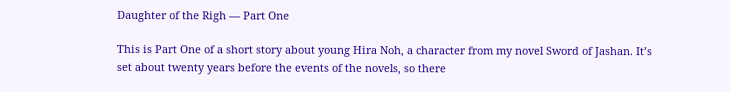Daughter of the Righ — Part One

This is Part One of a short story about young Hira Noh, a character from my novel Sword of Jashan. It’s set about twenty years before the events of the novels, so there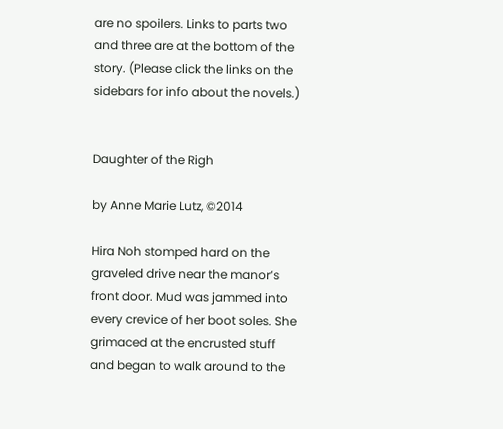are no spoilers. Links to parts two and three are at the bottom of the story. (Please click the links on the sidebars for info about the novels.)


Daughter of the Righ

by Anne Marie Lutz, ©2014

Hira Noh stomped hard on the graveled drive near the manor’s front door. Mud was jammed into every crevice of her boot soles. She grimaced at the encrusted stuff and began to walk around to the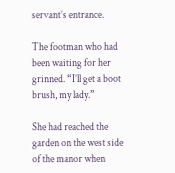servant’s entrance.

The footman who had been waiting for her grinned. “I’ll get a boot brush, my lady.”

She had reached the garden on the west side of the manor when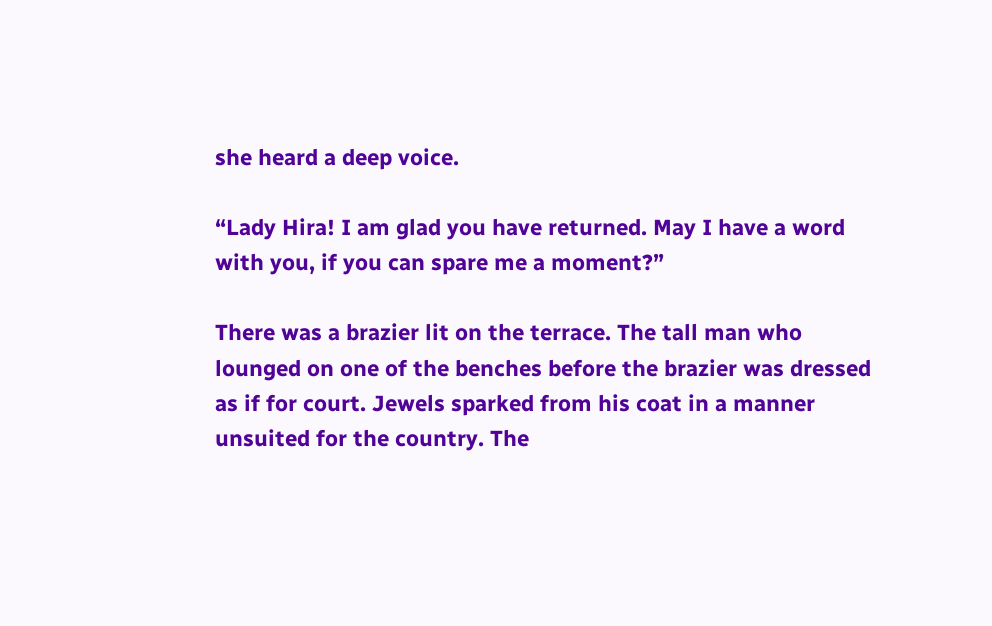she heard a deep voice.

“Lady Hira! I am glad you have returned. May I have a word with you, if you can spare me a moment?”

There was a brazier lit on the terrace. The tall man who lounged on one of the benches before the brazier was dressed as if for court. Jewels sparked from his coat in a manner unsuited for the country. The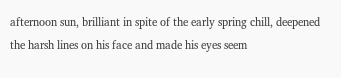afternoon sun, brilliant in spite of the early spring chill, deepened the harsh lines on his face and made his eyes seem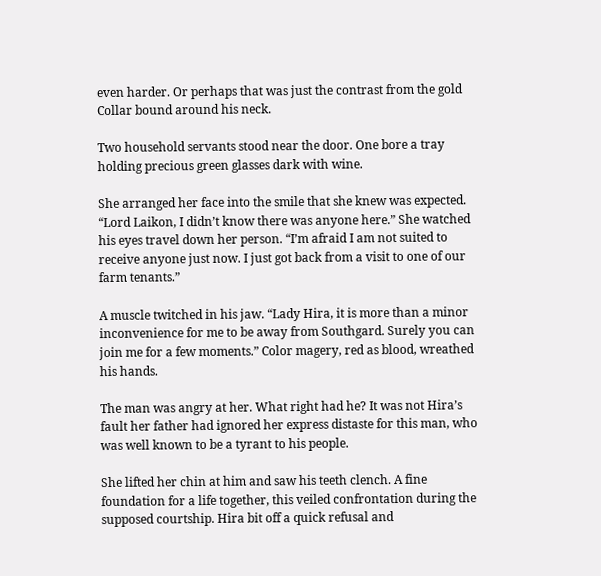even harder. Or perhaps that was just the contrast from the gold Collar bound around his neck.

Two household servants stood near the door. One bore a tray holding precious green glasses dark with wine.

She arranged her face into the smile that she knew was expected. “Lord Laikon, I didn’t know there was anyone here.” She watched his eyes travel down her person. “I’m afraid I am not suited to receive anyone just now. I just got back from a visit to one of our farm tenants.”

A muscle twitched in his jaw. “Lady Hira, it is more than a minor inconvenience for me to be away from Southgard. Surely you can join me for a few moments.” Color magery, red as blood, wreathed his hands.

The man was angry at her. What right had he? It was not Hira’s fault her father had ignored her express distaste for this man, who was well known to be a tyrant to his people.

She lifted her chin at him and saw his teeth clench. A fine foundation for a life together, this veiled confrontation during the supposed courtship. Hira bit off a quick refusal and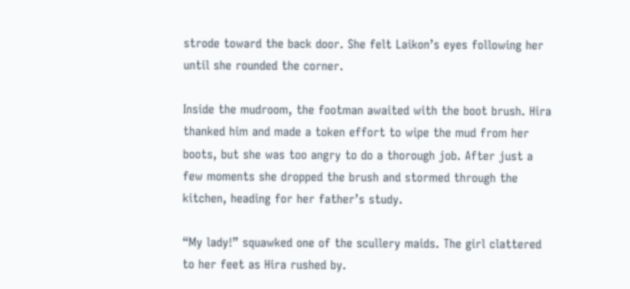strode toward the back door. She felt Laikon’s eyes following her until she rounded the corner.

Inside the mudroom, the footman awaited with the boot brush. Hira thanked him and made a token effort to wipe the mud from her boots, but she was too angry to do a thorough job. After just a few moments she dropped the brush and stormed through the kitchen, heading for her father’s study.

“My lady!” squawked one of the scullery maids. The girl clattered to her feet as Hira rushed by.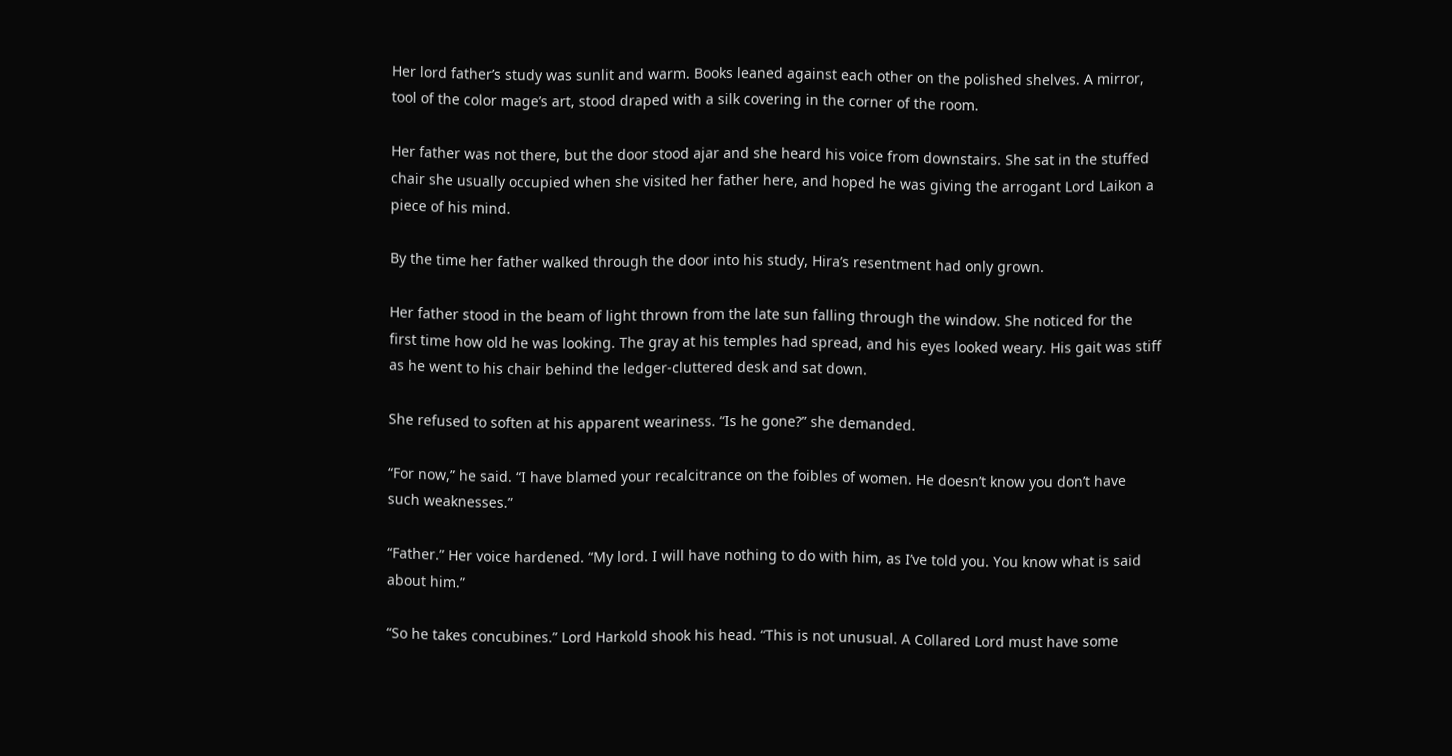Her lord father’s study was sunlit and warm. Books leaned against each other on the polished shelves. A mirror, tool of the color mage’s art, stood draped with a silk covering in the corner of the room.

Her father was not there, but the door stood ajar and she heard his voice from downstairs. She sat in the stuffed chair she usually occupied when she visited her father here, and hoped he was giving the arrogant Lord Laikon a piece of his mind.

By the time her father walked through the door into his study, Hira’s resentment had only grown.

Her father stood in the beam of light thrown from the late sun falling through the window. She noticed for the first time how old he was looking. The gray at his temples had spread, and his eyes looked weary. His gait was stiff as he went to his chair behind the ledger-cluttered desk and sat down.

She refused to soften at his apparent weariness. “Is he gone?” she demanded.

“For now,” he said. “I have blamed your recalcitrance on the foibles of women. He doesn’t know you don’t have such weaknesses.”

“Father.” Her voice hardened. “My lord. I will have nothing to do with him, as I’ve told you. You know what is said about him.”

“So he takes concubines.” Lord Harkold shook his head. “This is not unusual. A Collared Lord must have some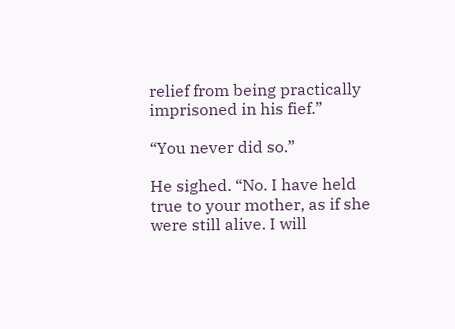relief from being practically imprisoned in his fief.”

“You never did so.”

He sighed. “No. I have held true to your mother, as if she were still alive. I will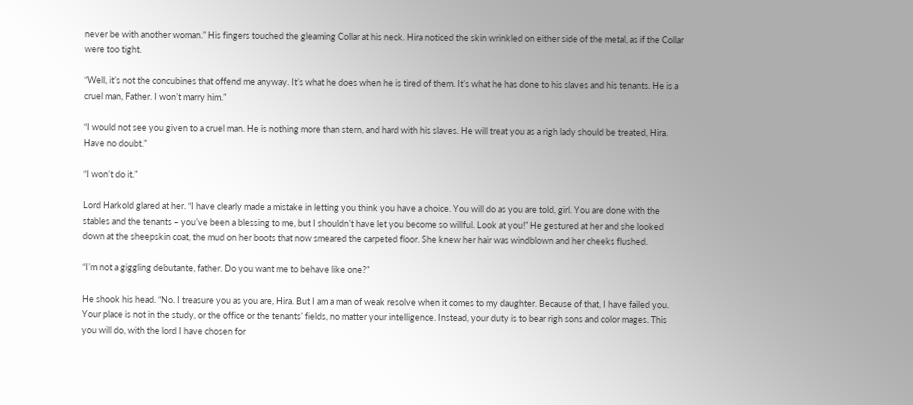never be with another woman.” His fingers touched the gleaming Collar at his neck. Hira noticed the skin wrinkled on either side of the metal, as if the Collar were too tight.

“Well, it’s not the concubines that offend me anyway. It’s what he does when he is tired of them. It’s what he has done to his slaves and his tenants. He is a cruel man, Father. I won’t marry him.”

“I would not see you given to a cruel man. He is nothing more than stern, and hard with his slaves. He will treat you as a righ lady should be treated, Hira. Have no doubt.”

“I won’t do it.”

Lord Harkold glared at her. “I have clearly made a mistake in letting you think you have a choice. You will do as you are told, girl. You are done with the stables and the tenants – you’ve been a blessing to me, but I shouldn’t have let you become so willful. Look at you!” He gestured at her and she looked down at the sheepskin coat, the mud on her boots that now smeared the carpeted floor. She knew her hair was windblown and her cheeks flushed.

“I’m not a giggling debutante, father. Do you want me to behave like one?”

He shook his head. “No. I treasure you as you are, Hira. But I am a man of weak resolve when it comes to my daughter. Because of that, I have failed you. Your place is not in the study, or the office or the tenants’ fields, no matter your intelligence. Instead, your duty is to bear righ sons and color mages. This you will do, with the lord I have chosen for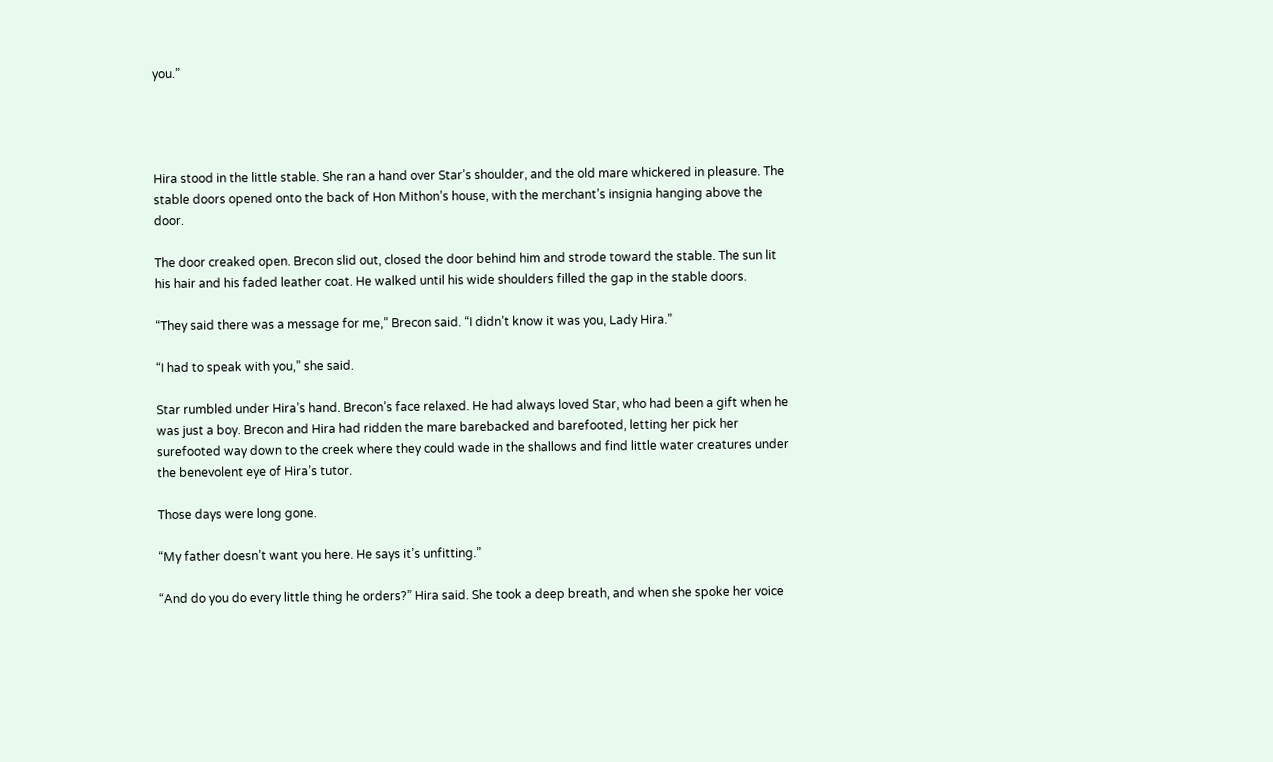you.”




Hira stood in the little stable. She ran a hand over Star’s shoulder, and the old mare whickered in pleasure. The stable doors opened onto the back of Hon Mithon’s house, with the merchant’s insignia hanging above the door.

The door creaked open. Brecon slid out, closed the door behind him and strode toward the stable. The sun lit his hair and his faded leather coat. He walked until his wide shoulders filled the gap in the stable doors.

“They said there was a message for me,” Brecon said. “I didn’t know it was you, Lady Hira.”

“I had to speak with you,” she said.

Star rumbled under Hira’s hand. Brecon’s face relaxed. He had always loved Star, who had been a gift when he was just a boy. Brecon and Hira had ridden the mare barebacked and barefooted, letting her pick her surefooted way down to the creek where they could wade in the shallows and find little water creatures under the benevolent eye of Hira’s tutor.

Those days were long gone.

“My father doesn’t want you here. He says it’s unfitting.”

“And do you do every little thing he orders?” Hira said. She took a deep breath, and when she spoke her voice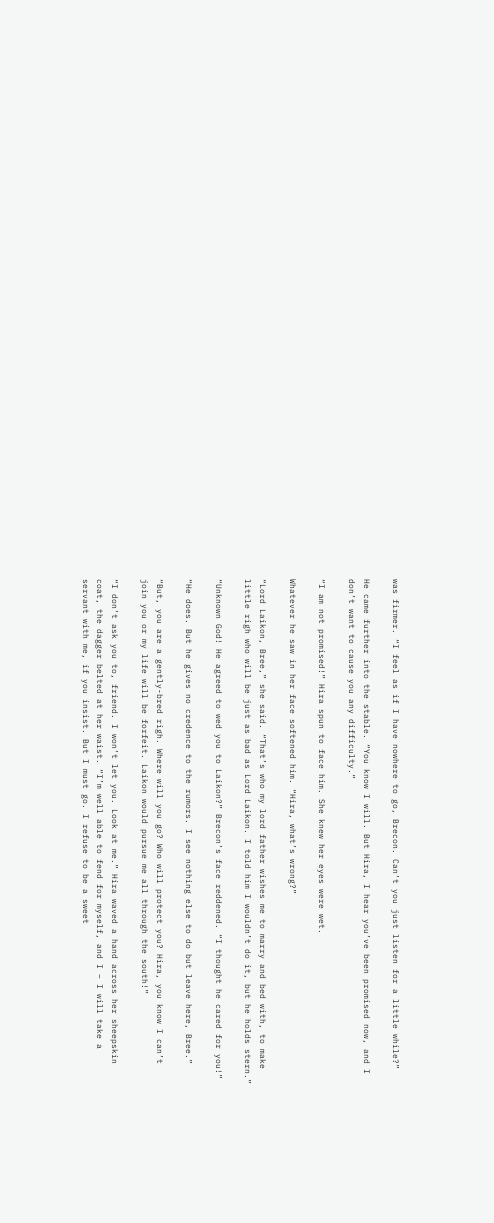was firmer. “I feel as if I have nowhere to go, Brecon. Can’t you just listen for a little while?”

He came further into the stable. “You know I will. But Hira, I hear you’ve been promised now, and I don’t want to cause you any difficulty.”

“I am not promised!” Hira spun to face him. She knew her eyes were wet.

Whatever he saw in her face softened him. “Hira, what’s wrong?”

“Lord Laikon, Bree,” she said. “That’s who my lord father wishes me to marry and bed with, to make little righ who will be just as bad as Lord Laikon. I told him I wouldn’t do it, but he holds stern.”

“Unknown God! He agreed to wed you to Laikon?” Brecon’s face reddened. “I thought he cared for you!”

“He does. But he gives no credence to the rumors. I see nothing else to do but leave here, Bree.”

“But, you are a gently-bred righ. Where will you go? Who will protect you? Hira, you know I can’t join you or my life will be forfeit. Laikon would pursue me all through the south!”

“I don’t ask you to, friend. I won’t let you. Look at me.” Hira waved a hand across her sheepskin coat, the dagger belted at her waist. “I’m well able to fend for myself, and I – I will take a servant with me, if you insist. But I must go. I refuse to be a sweet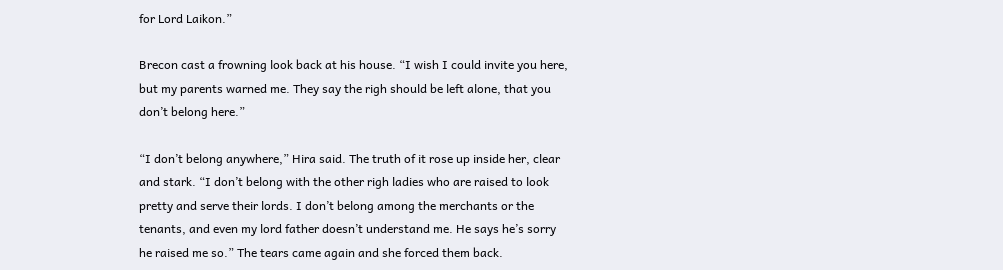for Lord Laikon.”

Brecon cast a frowning look back at his house. “I wish I could invite you here, but my parents warned me. They say the righ should be left alone, that you don’t belong here.”

“I don’t belong anywhere,” Hira said. The truth of it rose up inside her, clear and stark. “I don’t belong with the other righ ladies who are raised to look pretty and serve their lords. I don’t belong among the merchants or the tenants, and even my lord father doesn’t understand me. He says he’s sorry he raised me so.” The tears came again and she forced them back.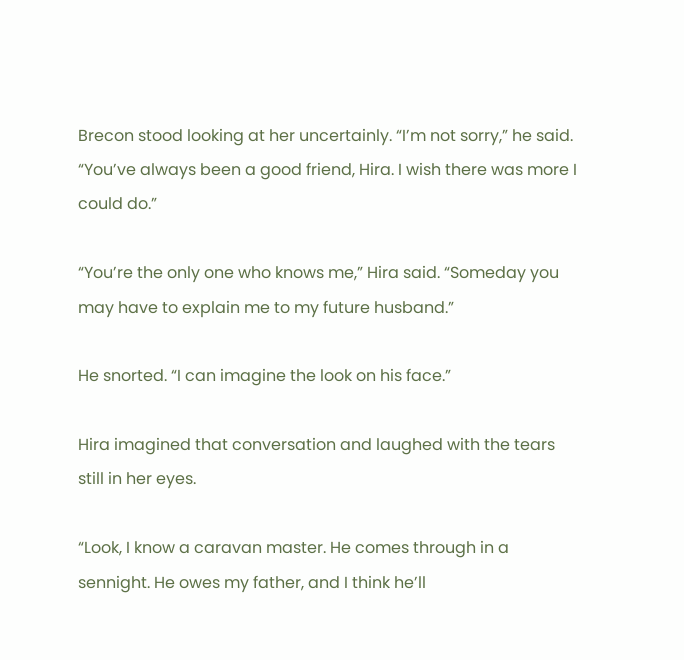Brecon stood looking at her uncertainly. “I’m not sorry,” he said. “You’ve always been a good friend, Hira. I wish there was more I could do.”

“You’re the only one who knows me,” Hira said. “Someday you may have to explain me to my future husband.”

He snorted. “I can imagine the look on his face.”

Hira imagined that conversation and laughed with the tears still in her eyes.

“Look, I know a caravan master. He comes through in a sennight. He owes my father, and I think he’ll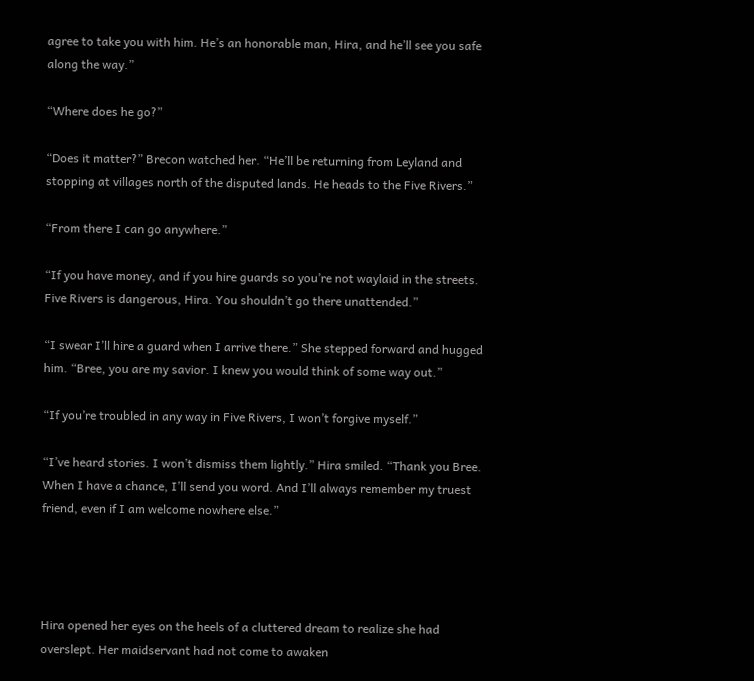agree to take you with him. He’s an honorable man, Hira, and he’ll see you safe along the way.”

“Where does he go?”

“Does it matter?” Brecon watched her. “He’ll be returning from Leyland and stopping at villages north of the disputed lands. He heads to the Five Rivers.”

“From there I can go anywhere.”

“If you have money, and if you hire guards so you’re not waylaid in the streets. Five Rivers is dangerous, Hira. You shouldn’t go there unattended.”

“I swear I’ll hire a guard when I arrive there.” She stepped forward and hugged him. “Bree, you are my savior. I knew you would think of some way out.”

“If you’re troubled in any way in Five Rivers, I won’t forgive myself.”

“I’ve heard stories. I won’t dismiss them lightly.” Hira smiled. “Thank you Bree. When I have a chance, I’ll send you word. And I’ll always remember my truest friend, even if I am welcome nowhere else.”




Hira opened her eyes on the heels of a cluttered dream to realize she had overslept. Her maidservant had not come to awaken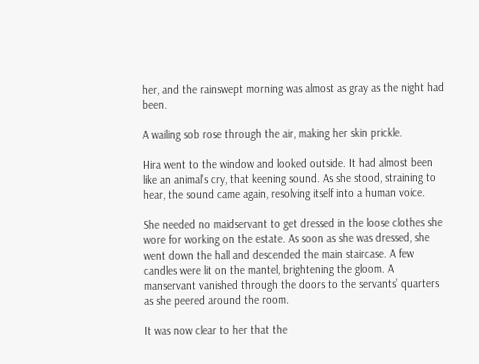her, and the rainswept morning was almost as gray as the night had been.

A wailing sob rose through the air, making her skin prickle.

Hira went to the window and looked outside. It had almost been like an animal’s cry, that keening sound. As she stood, straining to hear, the sound came again, resolving itself into a human voice.

She needed no maidservant to get dressed in the loose clothes she wore for working on the estate. As soon as she was dressed, she went down the hall and descended the main staircase. A few candles were lit on the mantel, brightening the gloom. A manservant vanished through the doors to the servants’ quarters as she peered around the room.

It was now clear to her that the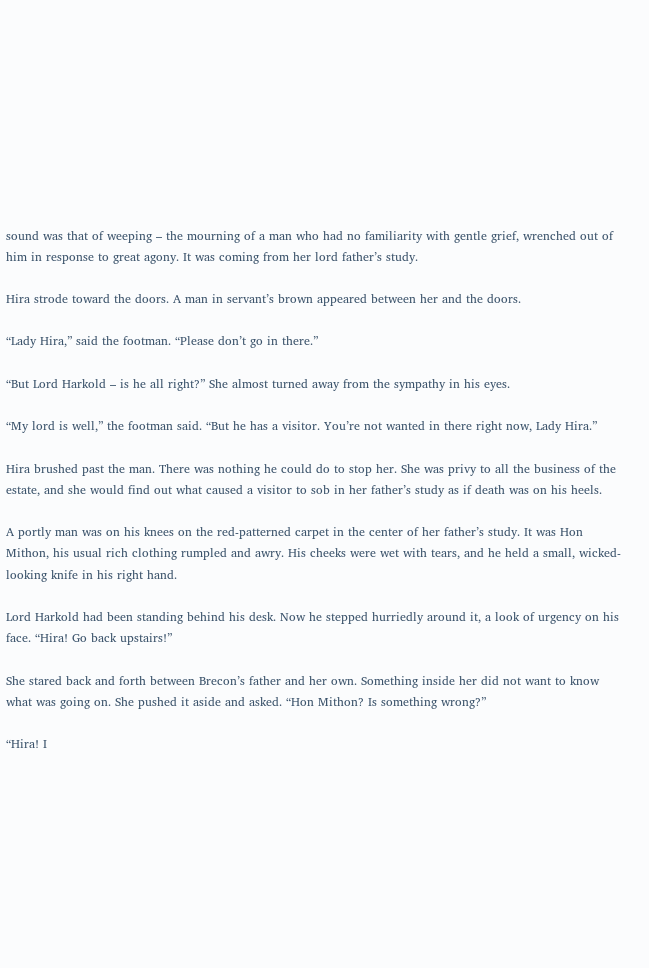sound was that of weeping – the mourning of a man who had no familiarity with gentle grief, wrenched out of him in response to great agony. It was coming from her lord father’s study.

Hira strode toward the doors. A man in servant’s brown appeared between her and the doors.

“Lady Hira,” said the footman. “Please don’t go in there.”

“But Lord Harkold – is he all right?” She almost turned away from the sympathy in his eyes.

“My lord is well,” the footman said. “But he has a visitor. You’re not wanted in there right now, Lady Hira.”

Hira brushed past the man. There was nothing he could do to stop her. She was privy to all the business of the estate, and she would find out what caused a visitor to sob in her father’s study as if death was on his heels.

A portly man was on his knees on the red-patterned carpet in the center of her father’s study. It was Hon Mithon, his usual rich clothing rumpled and awry. His cheeks were wet with tears, and he held a small, wicked-looking knife in his right hand.

Lord Harkold had been standing behind his desk. Now he stepped hurriedly around it, a look of urgency on his face. “Hira! Go back upstairs!”

She stared back and forth between Brecon’s father and her own. Something inside her did not want to know what was going on. She pushed it aside and asked. “Hon Mithon? Is something wrong?”

“Hira! I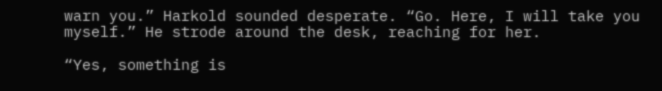warn you.” Harkold sounded desperate. “Go. Here, I will take you myself.” He strode around the desk, reaching for her.

“Yes, something is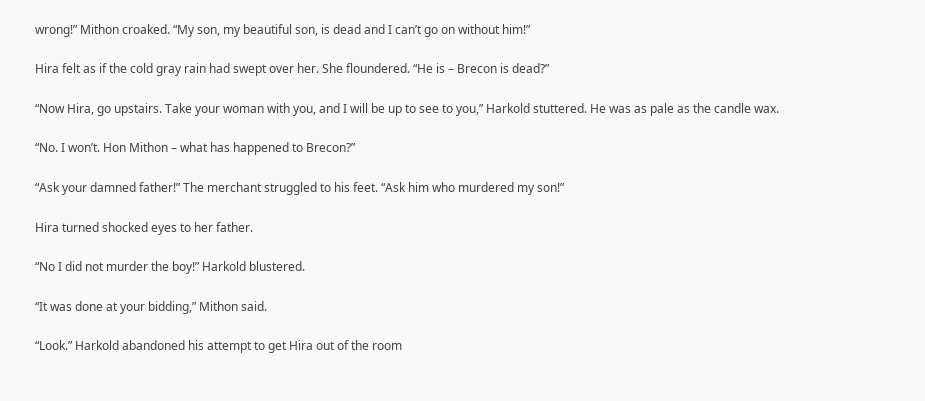wrong!” Mithon croaked. “My son, my beautiful son, is dead and I can’t go on without him!”

Hira felt as if the cold gray rain had swept over her. She floundered. “He is – Brecon is dead?”

“Now Hira, go upstairs. Take your woman with you, and I will be up to see to you,” Harkold stuttered. He was as pale as the candle wax.

“No. I won’t. Hon Mithon – what has happened to Brecon?”

“Ask your damned father!” The merchant struggled to his feet. “Ask him who murdered my son!”

Hira turned shocked eyes to her father.

“No I did not murder the boy!” Harkold blustered.

“It was done at your bidding,” Mithon said.

“Look.” Harkold abandoned his attempt to get Hira out of the room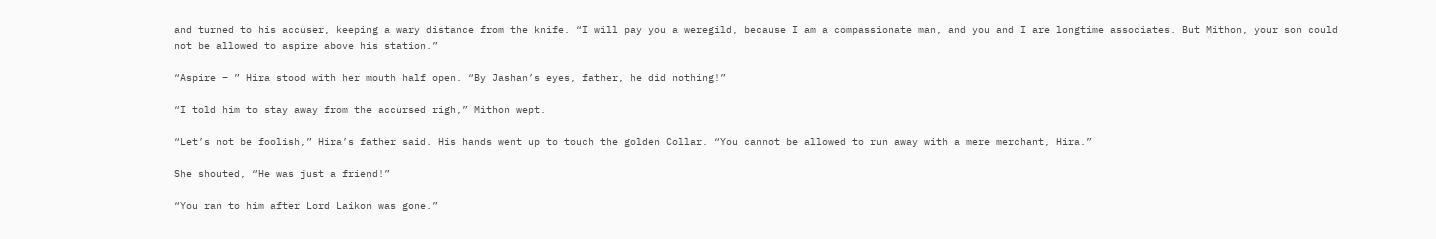and turned to his accuser, keeping a wary distance from the knife. “I will pay you a weregild, because I am a compassionate man, and you and I are longtime associates. But Mithon, your son could not be allowed to aspire above his station.”

“Aspire – ” Hira stood with her mouth half open. “By Jashan’s eyes, father, he did nothing!”

“I told him to stay away from the accursed righ,” Mithon wept.

“Let’s not be foolish,” Hira’s father said. His hands went up to touch the golden Collar. “You cannot be allowed to run away with a mere merchant, Hira.”

She shouted, “He was just a friend!”

“You ran to him after Lord Laikon was gone.”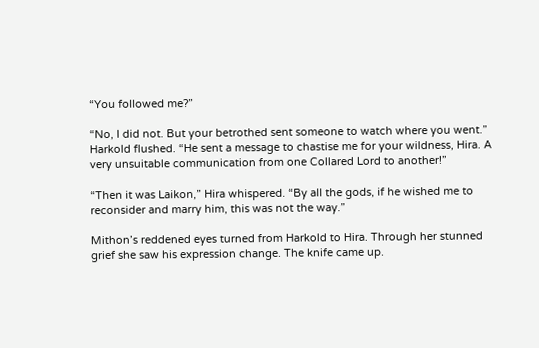“You followed me?”

“No, I did not. But your betrothed sent someone to watch where you went.” Harkold flushed. “He sent a message to chastise me for your wildness, Hira. A very unsuitable communication from one Collared Lord to another!”

“Then it was Laikon,” Hira whispered. “By all the gods, if he wished me to reconsider and marry him, this was not the way.”

Mithon’s reddened eyes turned from Harkold to Hira. Through her stunned grief she saw his expression change. The knife came up.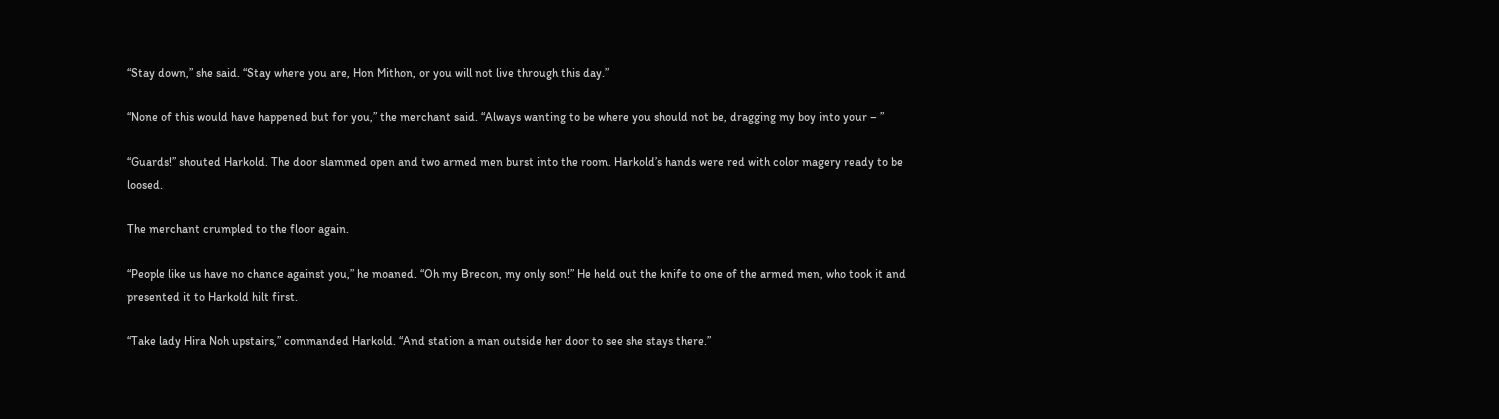“Stay down,” she said. “Stay where you are, Hon Mithon, or you will not live through this day.”

“None of this would have happened but for you,” the merchant said. “Always wanting to be where you should not be, dragging my boy into your – ”

“Guards!” shouted Harkold. The door slammed open and two armed men burst into the room. Harkold’s hands were red with color magery ready to be loosed.

The merchant crumpled to the floor again.

“People like us have no chance against you,” he moaned. “Oh my Brecon, my only son!” He held out the knife to one of the armed men, who took it and presented it to Harkold hilt first.

“Take lady Hira Noh upstairs,” commanded Harkold. “And station a man outside her door to see she stays there.”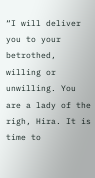“I will deliver you to your betrothed, willing or unwilling. You are a lady of the righ, Hira. It is time to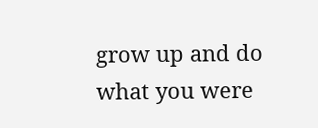grow up and do what you were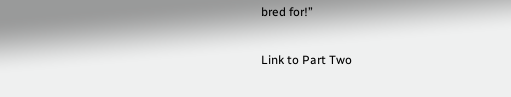bred for!”

Link to Part Two